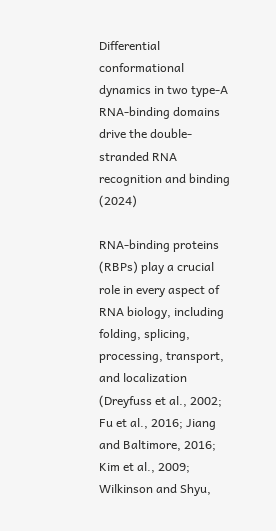Differential conformational dynamics in two type-A RNA-binding domains drive the double-stranded RNA recognition and binding (2024)

RNA-binding proteins (RBPs) play a crucial role in every aspect of RNA biology, including folding, splicing, processing, transport, and localization (Dreyfuss et al., 2002; Fu et al., 2016; Jiang and Baltimore, 2016; Kim et al., 2009; Wilkinson and Shyu,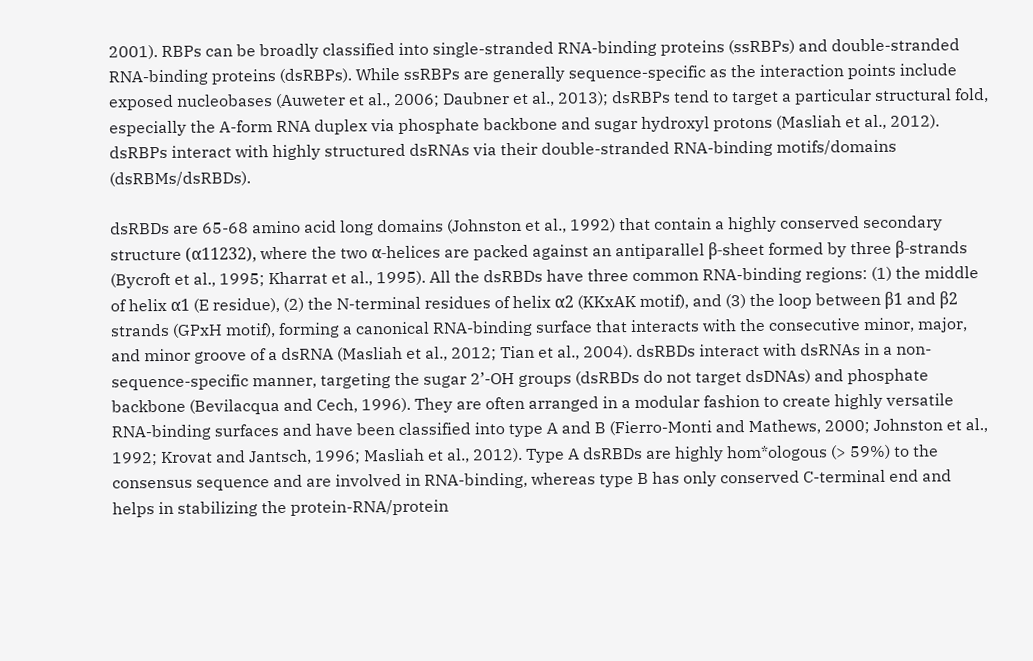2001). RBPs can be broadly classified into single-stranded RNA-binding proteins (ssRBPs) and double-stranded RNA-binding proteins (dsRBPs). While ssRBPs are generally sequence-specific as the interaction points include exposed nucleobases (Auweter et al., 2006; Daubner et al., 2013); dsRBPs tend to target a particular structural fold, especially the A-form RNA duplex via phosphate backbone and sugar hydroxyl protons (Masliah et al., 2012). dsRBPs interact with highly structured dsRNAs via their double-stranded RNA-binding motifs/domains (dsRBMs/dsRBDs).

dsRBDs are 65-68 amino acid long domains (Johnston et al., 1992) that contain a highly conserved secondary structure (α11232), where the two α-helices are packed against an antiparallel β-sheet formed by three β-strands (Bycroft et al., 1995; Kharrat et al., 1995). All the dsRBDs have three common RNA-binding regions: (1) the middle of helix α1 (E residue), (2) the N-terminal residues of helix α2 (KKxAK motif), and (3) the loop between β1 and β2 strands (GPxH motif), forming a canonical RNA-binding surface that interacts with the consecutive minor, major, and minor groove of a dsRNA (Masliah et al., 2012; Tian et al., 2004). dsRBDs interact with dsRNAs in a non-sequence-specific manner, targeting the sugar 2’-OH groups (dsRBDs do not target dsDNAs) and phosphate backbone (Bevilacqua and Cech, 1996). They are often arranged in a modular fashion to create highly versatile RNA-binding surfaces and have been classified into type A and B (Fierro-Monti and Mathews, 2000; Johnston et al., 1992; Krovat and Jantsch, 1996; Masliah et al., 2012). Type A dsRBDs are highly hom*ologous (> 59%) to the consensus sequence and are involved in RNA-binding, whereas type B has only conserved C-terminal end and helps in stabilizing the protein-RNA/protein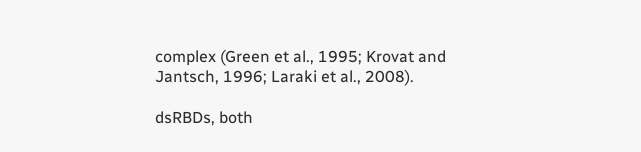complex (Green et al., 1995; Krovat and Jantsch, 1996; Laraki et al., 2008).

dsRBDs, both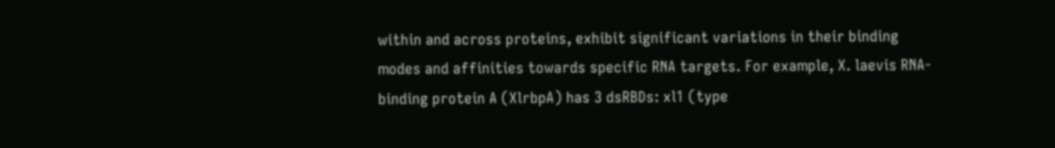within and across proteins, exhibit significant variations in their binding modes and affinities towards specific RNA targets. For example, X. laevis RNA-binding protein A (XlrbpA) has 3 dsRBDs: xl1 (type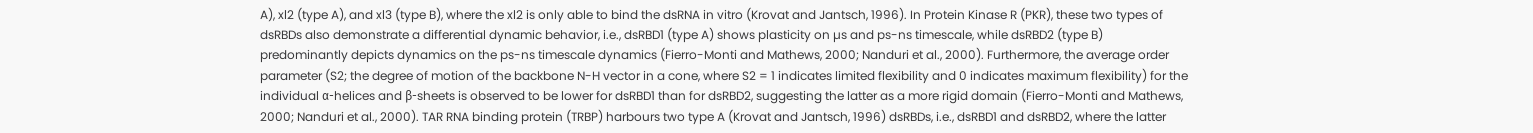A), xl2 (type A), and xl3 (type B), where the xl2 is only able to bind the dsRNA in vitro (Krovat and Jantsch, 1996). In Protein Kinase R (PKR), these two types of dsRBDs also demonstrate a differential dynamic behavior, i.e., dsRBD1 (type A) shows plasticity on µs and ps-ns timescale, while dsRBD2 (type B) predominantly depicts dynamics on the ps-ns timescale dynamics (Fierro-Monti and Mathews, 2000; Nanduri et al., 2000). Furthermore, the average order parameter (S2; the degree of motion of the backbone N-H vector in a cone, where S2 = 1 indicates limited flexibility and 0 indicates maximum flexibility) for the individual α-helices and β-sheets is observed to be lower for dsRBD1 than for dsRBD2, suggesting the latter as a more rigid domain (Fierro-Monti and Mathews, 2000; Nanduri et al., 2000). TAR RNA binding protein (TRBP) harbours two type A (Krovat and Jantsch, 1996) dsRBDs, i.e., dsRBD1 and dsRBD2, where the latter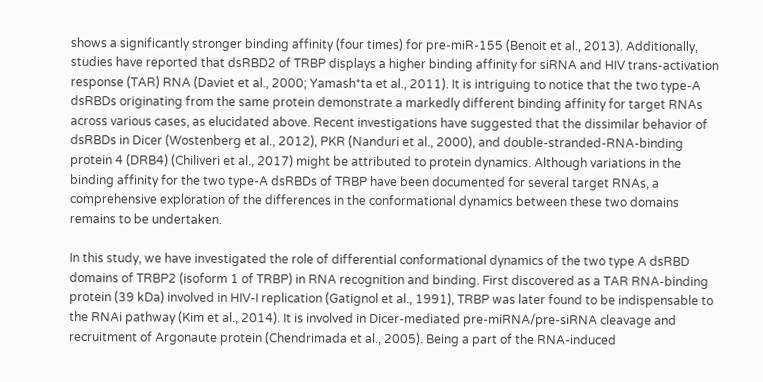shows a significantly stronger binding affinity (four times) for pre-miR-155 (Benoit et al., 2013). Additionally, studies have reported that dsRBD2 of TRBP displays a higher binding affinity for siRNA and HIV trans-activation response (TAR) RNA (Daviet et al., 2000; Yamash*ta et al., 2011). It is intriguing to notice that the two type-A dsRBDs originating from the same protein demonstrate a markedly different binding affinity for target RNAs across various cases, as elucidated above. Recent investigations have suggested that the dissimilar behavior of dsRBDs in Dicer (Wostenberg et al., 2012), PKR (Nanduri et al., 2000), and double-stranded-RNA-binding protein 4 (DRB4) (Chiliveri et al., 2017) might be attributed to protein dynamics. Although variations in the binding affinity for the two type-A dsRBDs of TRBP have been documented for several target RNAs, a comprehensive exploration of the differences in the conformational dynamics between these two domains remains to be undertaken.

In this study, we have investigated the role of differential conformational dynamics of the two type A dsRBD domains of TRBP2 (isoform 1 of TRBP) in RNA recognition and binding. First discovered as a TAR RNA-binding protein (39 kDa) involved in HIV-I replication (Gatignol et al., 1991), TRBP was later found to be indispensable to the RNAi pathway (Kim et al., 2014). It is involved in Dicer-mediated pre-miRNA/pre-siRNA cleavage and recruitment of Argonaute protein (Chendrimada et al., 2005). Being a part of the RNA-induced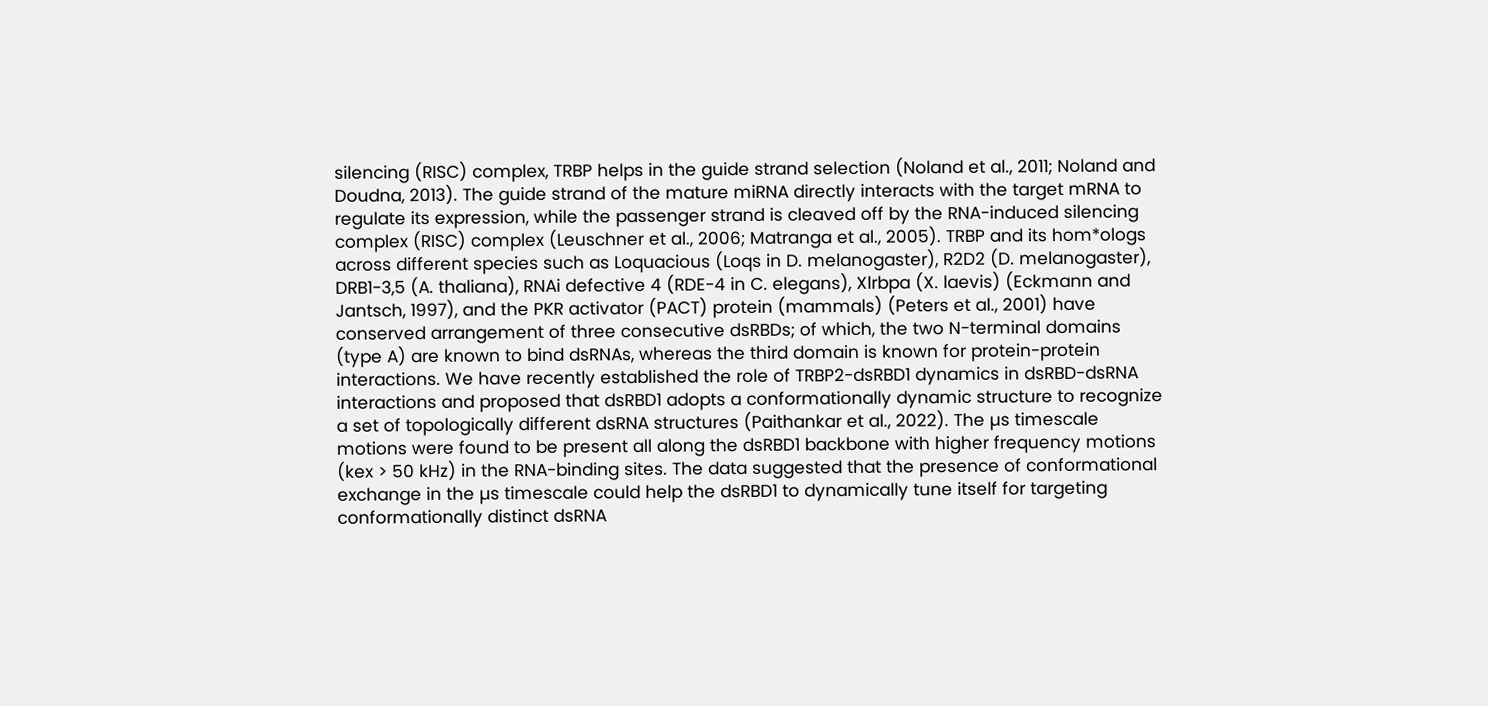silencing (RISC) complex, TRBP helps in the guide strand selection (Noland et al., 2011; Noland and Doudna, 2013). The guide strand of the mature miRNA directly interacts with the target mRNA to regulate its expression, while the passenger strand is cleaved off by the RNA-induced silencing complex (RISC) complex (Leuschner et al., 2006; Matranga et al., 2005). TRBP and its hom*ologs across different species such as Loquacious (Loqs in D. melanogaster), R2D2 (D. melanogaster), DRB1-3,5 (A. thaliana), RNAi defective 4 (RDE-4 in C. elegans), Xlrbpa (X. laevis) (Eckmann and Jantsch, 1997), and the PKR activator (PACT) protein (mammals) (Peters et al., 2001) have conserved arrangement of three consecutive dsRBDs; of which, the two N-terminal domains (type A) are known to bind dsRNAs, whereas the third domain is known for protein-protein interactions. We have recently established the role of TRBP2-dsRBD1 dynamics in dsRBD-dsRNA interactions and proposed that dsRBD1 adopts a conformationally dynamic structure to recognize a set of topologically different dsRNA structures (Paithankar et al., 2022). The µs timescale motions were found to be present all along the dsRBD1 backbone with higher frequency motions (kex > 50 kHz) in the RNA-binding sites. The data suggested that the presence of conformational exchange in the µs timescale could help the dsRBD1 to dynamically tune itself for targeting conformationally distinct dsRNA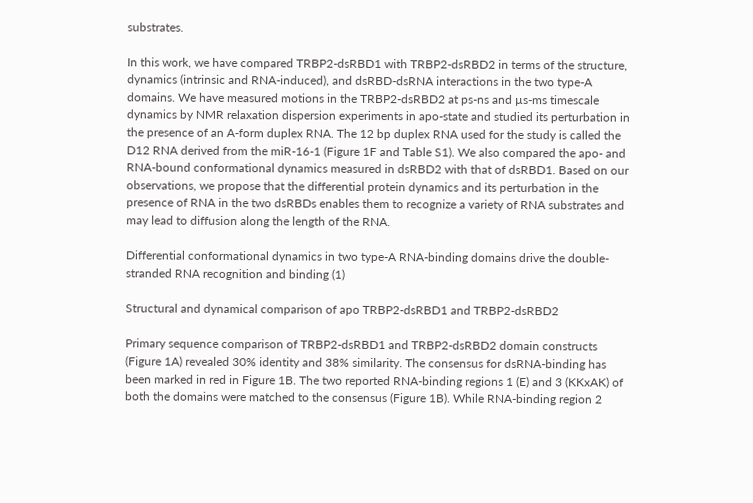substrates.

In this work, we have compared TRBP2-dsRBD1 with TRBP2-dsRBD2 in terms of the structure, dynamics (intrinsic and RNA-induced), and dsRBD-dsRNA interactions in the two type-A domains. We have measured motions in the TRBP2-dsRBD2 at ps-ns and µs-ms timescale dynamics by NMR relaxation dispersion experiments in apo-state and studied its perturbation in the presence of an A-form duplex RNA. The 12 bp duplex RNA used for the study is called the D12 RNA derived from the miR-16-1 (Figure 1F and Table S1). We also compared the apo- and RNA-bound conformational dynamics measured in dsRBD2 with that of dsRBD1. Based on our observations, we propose that the differential protein dynamics and its perturbation in the presence of RNA in the two dsRBDs enables them to recognize a variety of RNA substrates and may lead to diffusion along the length of the RNA.

Differential conformational dynamics in two type-A RNA-binding domains drive the double-stranded RNA recognition and binding (1)

Structural and dynamical comparison of apo TRBP2-dsRBD1 and TRBP2-dsRBD2

Primary sequence comparison of TRBP2-dsRBD1 and TRBP2-dsRBD2 domain constructs (Figure 1A) revealed 30% identity and 38% similarity. The consensus for dsRNA-binding has been marked in red in Figure 1B. The two reported RNA-binding regions 1 (E) and 3 (KKxAK) of both the domains were matched to the consensus (Figure 1B). While RNA-binding region 2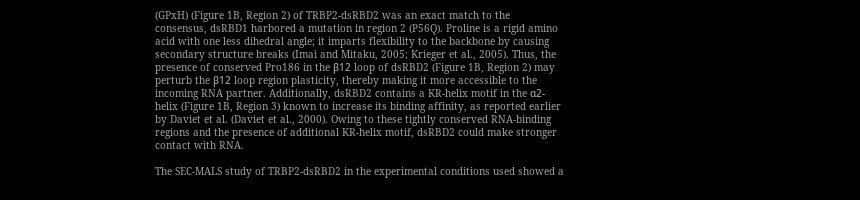(GPxH) (Figure 1B, Region 2) of TRBP2-dsRBD2 was an exact match to the consensus, dsRBD1 harbored a mutation in region 2 (P56Q). Proline is a rigid amino acid with one less dihedral angle; it imparts flexibility to the backbone by causing secondary structure breaks (Imai and Mitaku, 2005; Krieger et al., 2005). Thus, the presence of conserved Pro186 in the β12 loop of dsRBD2 (Figure 1B, Region 2) may perturb the β12 loop region plasticity, thereby making it more accessible to the incoming RNA partner. Additionally, dsRBD2 contains a KR-helix motif in the α2-helix (Figure 1B, Region 3) known to increase its binding affinity, as reported earlier by Daviet et al. (Daviet et al., 2000). Owing to these tightly conserved RNA-binding regions and the presence of additional KR-helix motif, dsRBD2 could make stronger contact with RNA.

The SEC-MALS study of TRBP2-dsRBD2 in the experimental conditions used showed a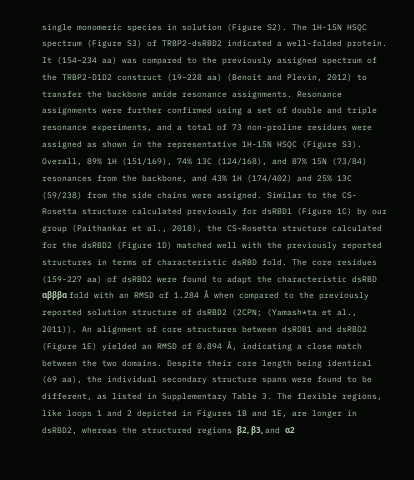single monomeric species in solution (Figure S2). The 1H-15N HSQC spectrum (Figure S3) of TRBP2-dsRBD2 indicated a well-folded protein. It (154–234 aa) was compared to the previously assigned spectrum of the TRBP2-D1D2 construct (19–228 aa) (Benoit and Plevin, 2012) to transfer the backbone amide resonance assignments. Resonance assignments were further confirmed using a set of double and triple resonance experiments, and a total of 73 non-proline residues were assigned as shown in the representative 1H-15N HSQC (Figure S3). Overall, 89% 1H (151/169), 74% 13C (124/168), and 87% 15N (73/84) resonances from the backbone, and 43% 1H (174/402) and 25% 13C (59/238) from the side chains were assigned. Similar to the CS-Rosetta structure calculated previously for dsRBD1 (Figure 1C) by our group (Paithankar et al., 2018), the CS-Rosetta structure calculated for the dsRBD2 (Figure 1D) matched well with the previously reported structures in terms of characteristic dsRBD fold. The core residues (159-227 aa) of dsRBD2 were found to adapt the characteristic dsRBD αβββα fold with an RMSD of 1.284 Å when compared to the previously reported solution structure of dsRBD2 (2CPN; (Yamash*ta et al., 2011)). An alignment of core structures between dsRDB1 and dsRBD2 (Figure 1E) yielded an RMSD of 0.894 Å, indicating a close match between the two domains. Despite their core length being identical (69 aa), the individual secondary structure spans were found to be different, as listed in Supplementary Table 3. The flexible regions, like loops 1 and 2 depicted in Figures 1B and 1E, are longer in dsRBD2, whereas the structured regions β2, β3, and α2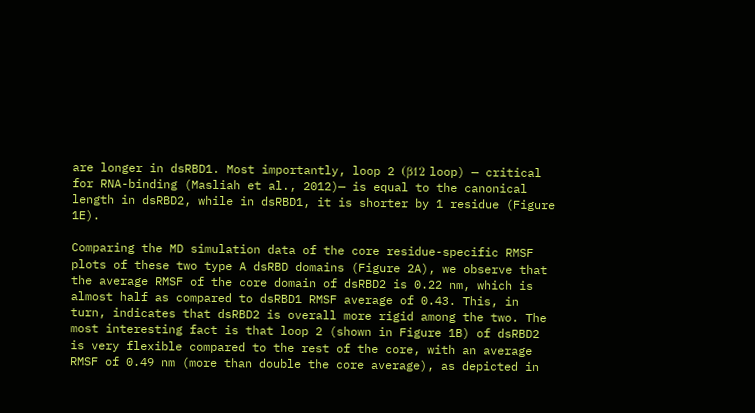are longer in dsRBD1. Most importantly, loop 2 (β12 loop) — critical for RNA-binding (Masliah et al., 2012)— is equal to the canonical length in dsRBD2, while in dsRBD1, it is shorter by 1 residue (Figure 1E).

Comparing the MD simulation data of the core residue-specific RMSF plots of these two type A dsRBD domains (Figure 2A), we observe that the average RMSF of the core domain of dsRBD2 is 0.22 nm, which is almost half as compared to dsRBD1 RMSF average of 0.43. This, in turn, indicates that dsRBD2 is overall more rigid among the two. The most interesting fact is that loop 2 (shown in Figure 1B) of dsRBD2 is very flexible compared to the rest of the core, with an average RMSF of 0.49 nm (more than double the core average), as depicted in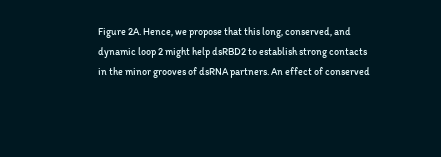Figure 2A. Hence, we propose that this long, conserved, and dynamic loop 2 might help dsRBD2 to establish strong contacts in the minor grooves of dsRNA partners. An effect of conserved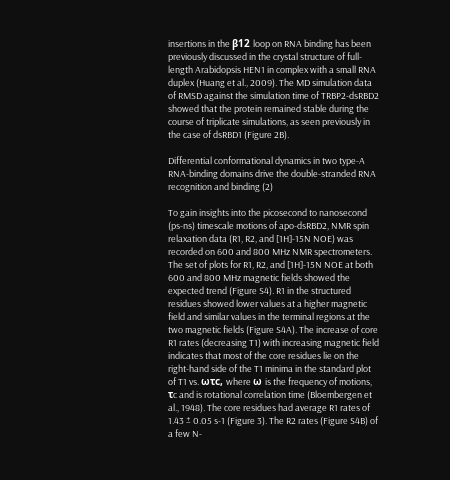insertions in the β12 loop on RNA binding has been previously discussed in the crystal structure of full-length Arabidopsis HEN1 in complex with a small RNA duplex (Huang et al., 2009). The MD simulation data of RMSD against the simulation time of TRBP2-dsRBD2 showed that the protein remained stable during the course of triplicate simulations, as seen previously in the case of dsRBD1 (Figure 2B).

Differential conformational dynamics in two type-A RNA-binding domains drive the double-stranded RNA recognition and binding (2)

To gain insights into the picosecond to nanosecond (ps-ns) timescale motions of apo-dsRBD2, NMR spin relaxation data (R1, R2, and [1H]-15N NOE) was recorded on 600 and 800 MHz NMR spectrometers. The set of plots for R1, R2, and [1H]-15N NOE at both 600 and 800 MHz magnetic fields showed the expected trend (Figure S4). R1 in the structured residues showed lower values at a higher magnetic field and similar values in the terminal regions at the two magnetic fields (Figure S4A). The increase of core R1 rates (decreasing T1) with increasing magnetic field indicates that most of the core residues lie on the right-hand side of the T1 minima in the standard plot of T1 vs. ωτc, where ω is the frequency of motions, τc and is rotational correlation time (Bloembergen et al., 1948). The core residues had average R1 rates of 1.43 ± 0.05 s-1 (Figure 3). The R2 rates (Figure S4B) of a few N-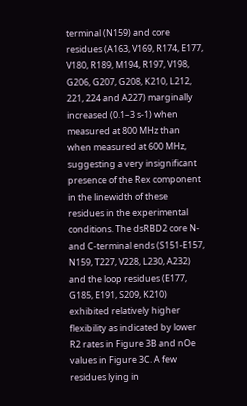terminal (N159) and core residues (A163, V169, R174, E177, V180, R189, M194, R197, V198, G206, G207, G208, K210, L212, 221, 224 and A227) marginally increased (0.1–3 s-1) when measured at 800 MHz than when measured at 600 MHz, suggesting a very insignificant presence of the Rex component in the linewidth of these residues in the experimental conditions. The dsRBD2 core N- and C-terminal ends (S151-E157, N159, T227, V228, L230, A232) and the loop residues (E177, G185, E191, S209, K210) exhibited relatively higher flexibility as indicated by lower R2 rates in Figure 3B and nOe values in Figure 3C. A few residues lying in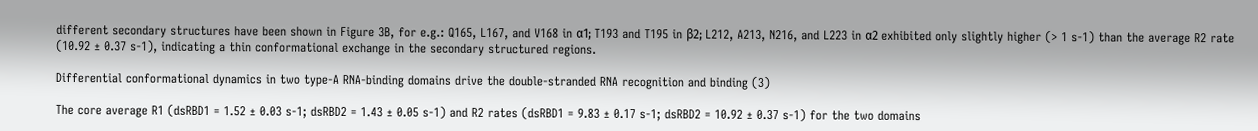different secondary structures have been shown in Figure 3B, for e.g.: Q165, L167, and V168 in α1; T193 and T195 in β2; L212, A213, N216, and L223 in α2 exhibited only slightly higher (> 1 s-1) than the average R2 rate (10.92 ± 0.37 s-1), indicating a thin conformational exchange in the secondary structured regions.

Differential conformational dynamics in two type-A RNA-binding domains drive the double-stranded RNA recognition and binding (3)

The core average R1 (dsRBD1 = 1.52 ± 0.03 s-1; dsRBD2 = 1.43 ± 0.05 s-1) and R2 rates (dsRBD1 = 9.83 ± 0.17 s-1; dsRBD2 = 10.92 ± 0.37 s-1) for the two domains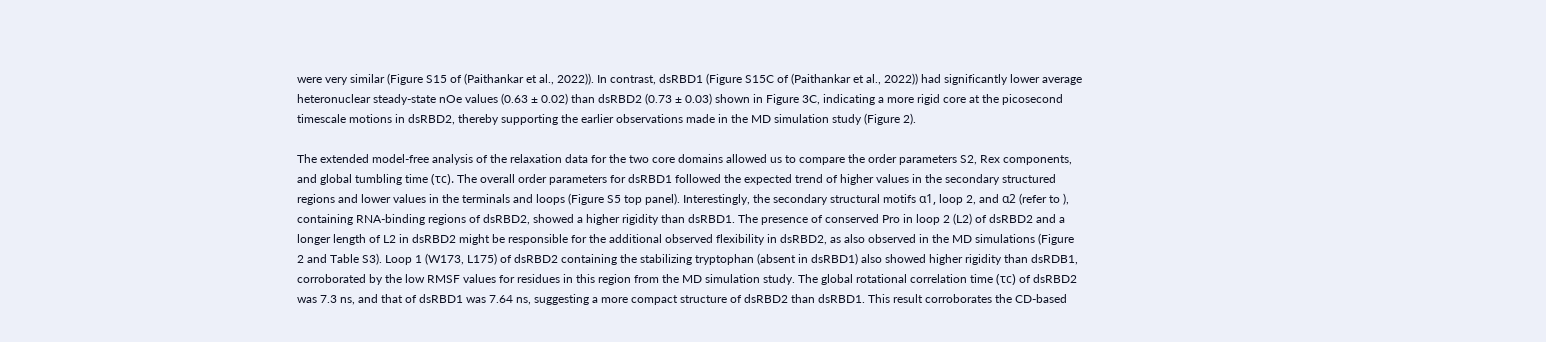were very similar (Figure S15 of (Paithankar et al., 2022)). In contrast, dsRBD1 (Figure S15C of (Paithankar et al., 2022)) had significantly lower average heteronuclear steady-state nOe values (0.63 ± 0.02) than dsRBD2 (0.73 ± 0.03) shown in Figure 3C, indicating a more rigid core at the picosecond timescale motions in dsRBD2, thereby supporting the earlier observations made in the MD simulation study (Figure 2).

The extended model-free analysis of the relaxation data for the two core domains allowed us to compare the order parameters S2, Rex components, and global tumbling time (τc). The overall order parameters for dsRBD1 followed the expected trend of higher values in the secondary structured regions and lower values in the terminals and loops (Figure S5 top panel). Interestingly, the secondary structural motifs α1, loop 2, and α2 (refer to ), containing RNA-binding regions of dsRBD2, showed a higher rigidity than dsRBD1. The presence of conserved Pro in loop 2 (L2) of dsRBD2 and a longer length of L2 in dsRBD2 might be responsible for the additional observed flexibility in dsRBD2, as also observed in the MD simulations (Figure 2 and Table S3). Loop 1 (W173, L175) of dsRBD2 containing the stabilizing tryptophan (absent in dsRBD1) also showed higher rigidity than dsRDB1, corroborated by the low RMSF values for residues in this region from the MD simulation study. The global rotational correlation time (τc) of dsRBD2 was 7.3 ns, and that of dsRBD1 was 7.64 ns, suggesting a more compact structure of dsRBD2 than dsRBD1. This result corroborates the CD-based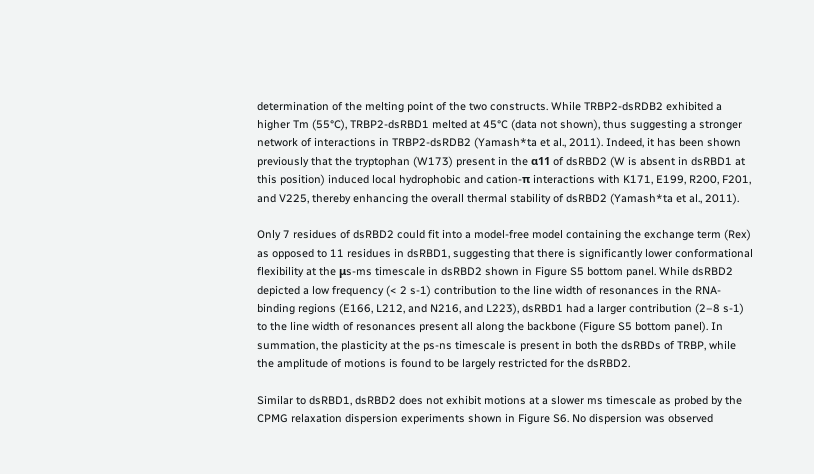determination of the melting point of the two constructs. While TRBP2-dsRDB2 exhibited a higher Tm (55°C), TRBP2-dsRBD1 melted at 45°C (data not shown), thus suggesting a stronger network of interactions in TRBP2-dsRDB2 (Yamash*ta et al., 2011). Indeed, it has been shown previously that the tryptophan (W173) present in the α11 of dsRBD2 (W is absent in dsRBD1 at this position) induced local hydrophobic and cation-π interactions with K171, E199, R200, F201, and V225, thereby enhancing the overall thermal stability of dsRBD2 (Yamash*ta et al., 2011).

Only 7 residues of dsRBD2 could fit into a model-free model containing the exchange term (Rex) as opposed to 11 residues in dsRBD1, suggesting that there is significantly lower conformational flexibility at the μs-ms timescale in dsRBD2 shown in Figure S5 bottom panel. While dsRBD2 depicted a low frequency (< 2 s-1) contribution to the line width of resonances in the RNA-binding regions (E166, L212, and N216, and L223), dsRBD1 had a larger contribution (2–8 s-1) to the line width of resonances present all along the backbone (Figure S5 bottom panel). In summation, the plasticity at the ps-ns timescale is present in both the dsRBDs of TRBP, while the amplitude of motions is found to be largely restricted for the dsRBD2.

Similar to dsRBD1, dsRBD2 does not exhibit motions at a slower ms timescale as probed by the CPMG relaxation dispersion experiments shown in Figure S6. No dispersion was observed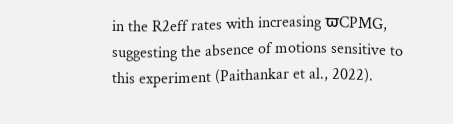in the R2eff rates with increasing ϖCPMG, suggesting the absence of motions sensitive to this experiment (Paithankar et al., 2022).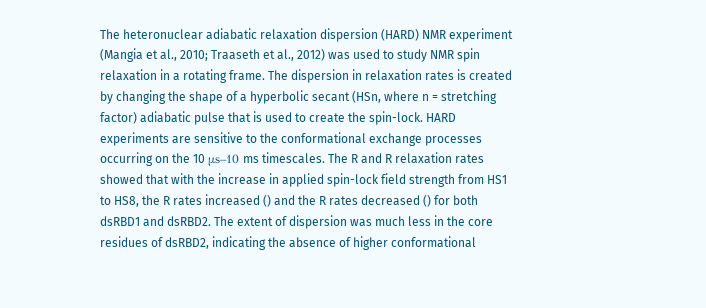The heteronuclear adiabatic relaxation dispersion (HARD) NMR experiment (Mangia et al., 2010; Traaseth et al., 2012) was used to study NMR spin relaxation in a rotating frame. The dispersion in relaxation rates is created by changing the shape of a hyperbolic secant (HSn, where n = stretching factor) adiabatic pulse that is used to create the spin-lock. HARD experiments are sensitive to the conformational exchange processes occurring on the 10 μs–10 ms timescales. The R and R relaxation rates showed that with the increase in applied spin-lock field strength from HS1 to HS8, the R rates increased () and the R rates decreased () for both dsRBD1 and dsRBD2. The extent of dispersion was much less in the core residues of dsRBD2, indicating the absence of higher conformational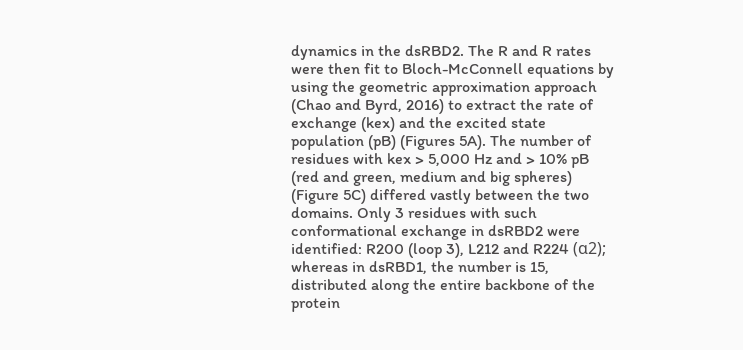dynamics in the dsRBD2. The R and R rates were then fit to Bloch-McConnell equations by using the geometric approximation approach (Chao and Byrd, 2016) to extract the rate of exchange (kex) and the excited state population (pB) (Figures 5A). The number of residues with kex > 5,000 Hz and > 10% pB (red and green, medium and big spheres) (Figure 5C) differed vastly between the two domains. Only 3 residues with such conformational exchange in dsRBD2 were identified: R200 (loop 3), L212 and R224 (α2); whereas in dsRBD1, the number is 15, distributed along the entire backbone of the protein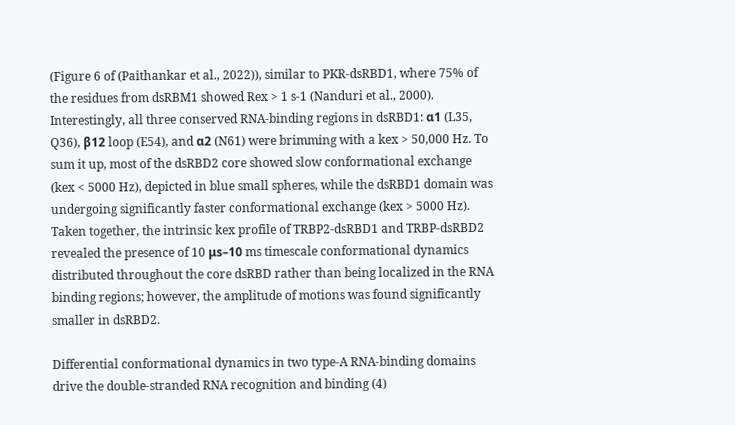(Figure 6 of (Paithankar et al., 2022)), similar to PKR-dsRBD1, where 75% of the residues from dsRBM1 showed Rex > 1 s-1 (Nanduri et al., 2000). Interestingly, all three conserved RNA-binding regions in dsRBD1: α1 (L35, Q36), β12 loop (E54), and α2 (N61) were brimming with a kex > 50,000 Hz. To sum it up, most of the dsRBD2 core showed slow conformational exchange (kex < 5000 Hz), depicted in blue small spheres, while the dsRBD1 domain was undergoing significantly faster conformational exchange (kex > 5000 Hz). Taken together, the intrinsic kex profile of TRBP2-dsRBD1 and TRBP-dsRBD2 revealed the presence of 10 μs–10 ms timescale conformational dynamics distributed throughout the core dsRBD rather than being localized in the RNA binding regions; however, the amplitude of motions was found significantly smaller in dsRBD2.

Differential conformational dynamics in two type-A RNA-binding domains drive the double-stranded RNA recognition and binding (4)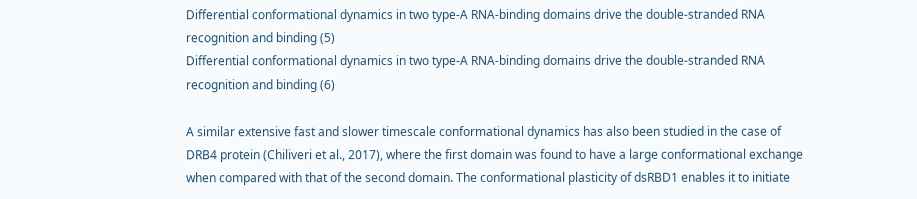Differential conformational dynamics in two type-A RNA-binding domains drive the double-stranded RNA recognition and binding (5)
Differential conformational dynamics in two type-A RNA-binding domains drive the double-stranded RNA recognition and binding (6)

A similar extensive fast and slower timescale conformational dynamics has also been studied in the case of DRB4 protein (Chiliveri et al., 2017), where the first domain was found to have a large conformational exchange when compared with that of the second domain. The conformational plasticity of dsRBD1 enables it to initiate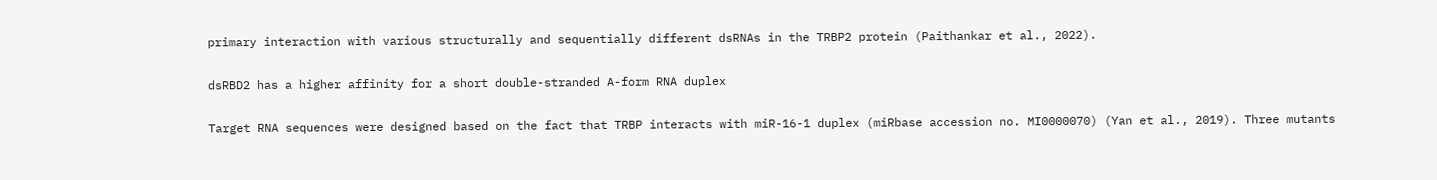primary interaction with various structurally and sequentially different dsRNAs in the TRBP2 protein (Paithankar et al., 2022).

dsRBD2 has a higher affinity for a short double-stranded A-form RNA duplex

Target RNA sequences were designed based on the fact that TRBP interacts with miR-16-1 duplex (miRbase accession no. MI0000070) (Yan et al., 2019). Three mutants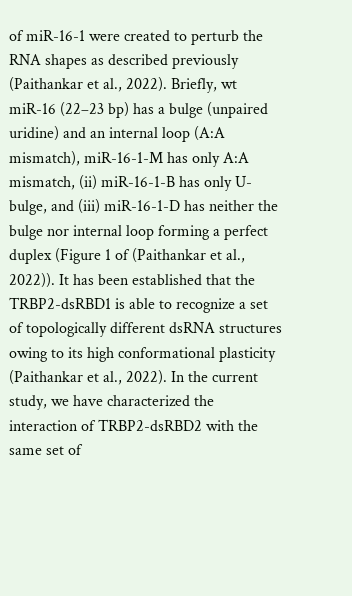of miR-16-1 were created to perturb the RNA shapes as described previously (Paithankar et al., 2022). Briefly, wt miR-16 (22–23 bp) has a bulge (unpaired uridine) and an internal loop (A:A mismatch), miR-16-1-M has only A:A mismatch, (ii) miR-16-1-B has only U-bulge, and (iii) miR-16-1-D has neither the bulge nor internal loop forming a perfect duplex (Figure 1 of (Paithankar et al., 2022)). It has been established that the TRBP2-dsRBD1 is able to recognize a set of topologically different dsRNA structures owing to its high conformational plasticity (Paithankar et al., 2022). In the current study, we have characterized the interaction of TRBP2-dsRBD2 with the same set of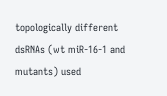topologically different dsRNAs (wt miR-16-1 and mutants) used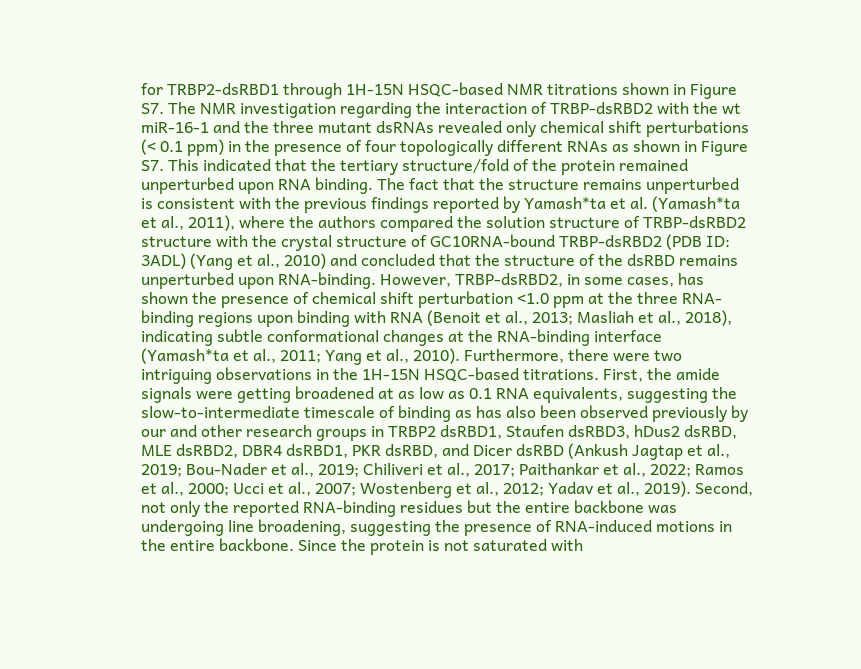for TRBP2-dsRBD1 through 1H-15N HSQC-based NMR titrations shown in Figure S7. The NMR investigation regarding the interaction of TRBP-dsRBD2 with the wt miR-16-1 and the three mutant dsRNAs revealed only chemical shift perturbations (< 0.1 ppm) in the presence of four topologically different RNAs as shown in Figure S7. This indicated that the tertiary structure/fold of the protein remained unperturbed upon RNA binding. The fact that the structure remains unperturbed is consistent with the previous findings reported by Yamash*ta et al. (Yamash*ta et al., 2011), where the authors compared the solution structure of TRBP-dsRBD2 structure with the crystal structure of GC10RNA-bound TRBP-dsRBD2 (PDB ID: 3ADL) (Yang et al., 2010) and concluded that the structure of the dsRBD remains unperturbed upon RNA-binding. However, TRBP-dsRBD2, in some cases, has shown the presence of chemical shift perturbation <1.0 ppm at the three RNA-binding regions upon binding with RNA (Benoit et al., 2013; Masliah et al., 2018), indicating subtle conformational changes at the RNA-binding interface (Yamash*ta et al., 2011; Yang et al., 2010). Furthermore, there were two intriguing observations in the 1H-15N HSQC-based titrations. First, the amide signals were getting broadened at as low as 0.1 RNA equivalents, suggesting the slow-to-intermediate timescale of binding as has also been observed previously by our and other research groups in TRBP2 dsRBD1, Staufen dsRBD3, hDus2 dsRBD, MLE dsRBD2, DBR4 dsRBD1, PKR dsRBD, and Dicer dsRBD (Ankush Jagtap et al., 2019; Bou-Nader et al., 2019; Chiliveri et al., 2017; Paithankar et al., 2022; Ramos et al., 2000; Ucci et al., 2007; Wostenberg et al., 2012; Yadav et al., 2019). Second, not only the reported RNA-binding residues but the entire backbone was undergoing line broadening, suggesting the presence of RNA-induced motions in the entire backbone. Since the protein is not saturated with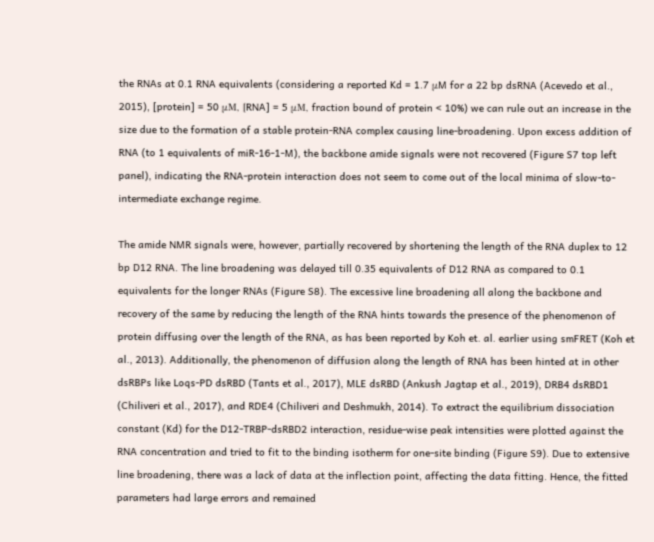the RNAs at 0.1 RNA equivalents (considering a reported Kd = 1.7 μM for a 22 bp dsRNA (Acevedo et al., 2015), [protein] = 50 μM, [RNA] = 5 μM, fraction bound of protein < 10%) we can rule out an increase in the size due to the formation of a stable protein-RNA complex causing line-broadening. Upon excess addition of RNA (to 1 equivalents of miR-16-1-M), the backbone amide signals were not recovered (Figure S7 top left panel), indicating the RNA-protein interaction does not seem to come out of the local minima of slow-to-intermediate exchange regime.

The amide NMR signals were, however, partially recovered by shortening the length of the RNA duplex to 12 bp D12 RNA. The line broadening was delayed till 0.35 equivalents of D12 RNA as compared to 0.1 equivalents for the longer RNAs (Figure S8). The excessive line broadening all along the backbone and recovery of the same by reducing the length of the RNA hints towards the presence of the phenomenon of protein diffusing over the length of the RNA, as has been reported by Koh et. al. earlier using smFRET (Koh et al., 2013). Additionally, the phenomenon of diffusion along the length of RNA has been hinted at in other dsRBPs like Loqs-PD dsRBD (Tants et al., 2017), MLE dsRBD (Ankush Jagtap et al., 2019), DRB4 dsRBD1 (Chiliveri et al., 2017), and RDE4 (Chiliveri and Deshmukh, 2014). To extract the equilibrium dissociation constant (Kd) for the D12-TRBP-dsRBD2 interaction, residue-wise peak intensities were plotted against the RNA concentration and tried to fit to the binding isotherm for one-site binding (Figure S9). Due to extensive line broadening, there was a lack of data at the inflection point, affecting the data fitting. Hence, the fitted parameters had large errors and remained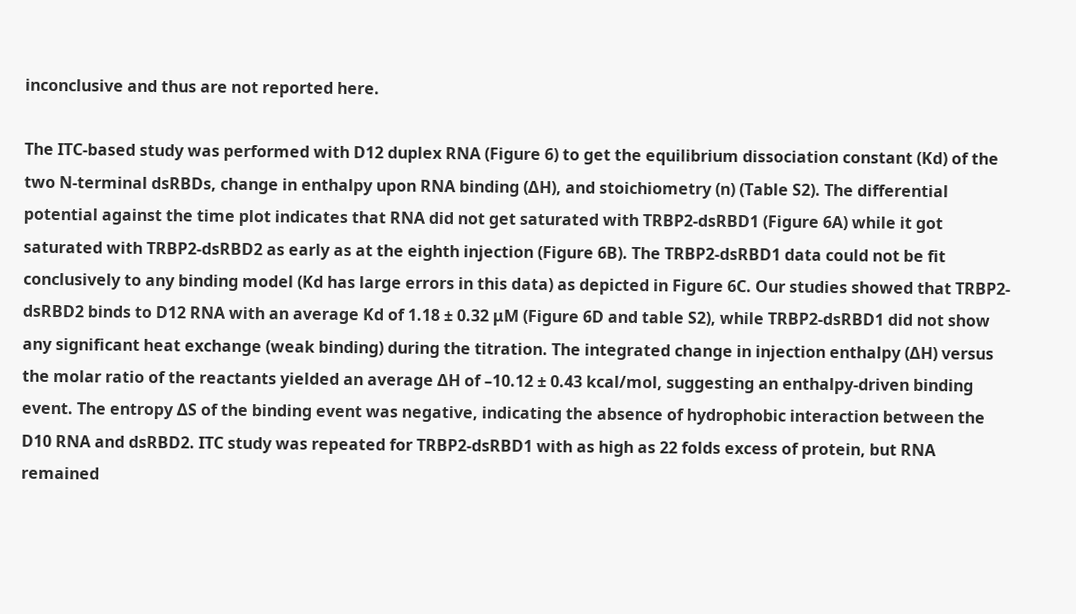inconclusive and thus are not reported here.

The ITC-based study was performed with D12 duplex RNA (Figure 6) to get the equilibrium dissociation constant (Kd) of the two N-terminal dsRBDs, change in enthalpy upon RNA binding (ΔH), and stoichiometry (n) (Table S2). The differential potential against the time plot indicates that RNA did not get saturated with TRBP2-dsRBD1 (Figure 6A) while it got saturated with TRBP2-dsRBD2 as early as at the eighth injection (Figure 6B). The TRBP2-dsRBD1 data could not be fit conclusively to any binding model (Kd has large errors in this data) as depicted in Figure 6C. Our studies showed that TRBP2-dsRBD2 binds to D12 RNA with an average Kd of 1.18 ± 0.32 μM (Figure 6D and table S2), while TRBP2-dsRBD1 did not show any significant heat exchange (weak binding) during the titration. The integrated change in injection enthalpy (ΔH) versus the molar ratio of the reactants yielded an average ΔH of –10.12 ± 0.43 kcal/mol, suggesting an enthalpy-driven binding event. The entropy ΔS of the binding event was negative, indicating the absence of hydrophobic interaction between the D10 RNA and dsRBD2. ITC study was repeated for TRBP2-dsRBD1 with as high as 22 folds excess of protein, but RNA remained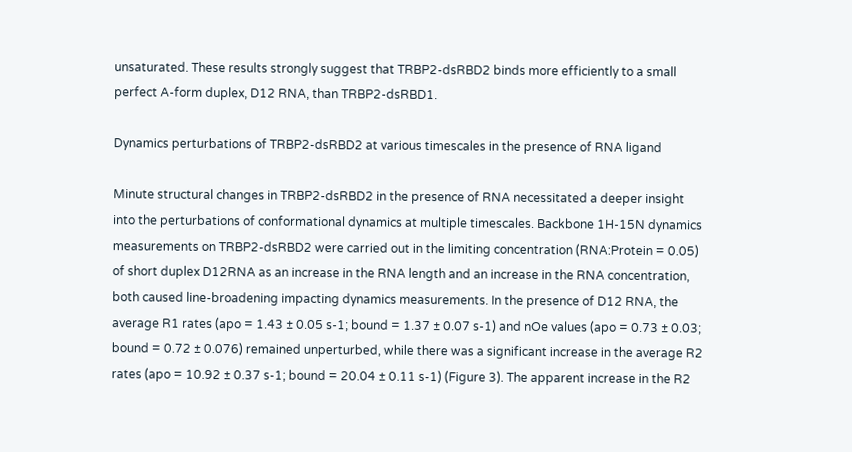unsaturated. These results strongly suggest that TRBP2-dsRBD2 binds more efficiently to a small perfect A-form duplex, D12 RNA, than TRBP2-dsRBD1.

Dynamics perturbations of TRBP2-dsRBD2 at various timescales in the presence of RNA ligand

Minute structural changes in TRBP2-dsRBD2 in the presence of RNA necessitated a deeper insight into the perturbations of conformational dynamics at multiple timescales. Backbone 1H-15N dynamics measurements on TRBP2-dsRBD2 were carried out in the limiting concentration (RNA:Protein = 0.05) of short duplex D12RNA as an increase in the RNA length and an increase in the RNA concentration, both caused line-broadening impacting dynamics measurements. In the presence of D12 RNA, the average R1 rates (apo = 1.43 ± 0.05 s-1; bound = 1.37 ± 0.07 s-1) and nOe values (apo = 0.73 ± 0.03; bound = 0.72 ± 0.076) remained unperturbed, while there was a significant increase in the average R2 rates (apo = 10.92 ± 0.37 s-1; bound = 20.04 ± 0.11 s-1) (Figure 3). The apparent increase in the R2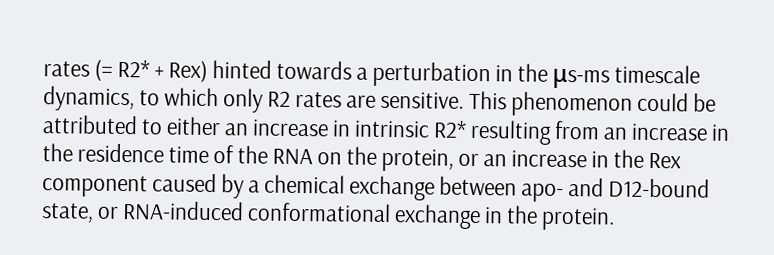rates (= R2* + Rex) hinted towards a perturbation in the μs-ms timescale dynamics, to which only R2 rates are sensitive. This phenomenon could be attributed to either an increase in intrinsic R2* resulting from an increase in the residence time of the RNA on the protein, or an increase in the Rex component caused by a chemical exchange between apo- and D12-bound state, or RNA-induced conformational exchange in the protein.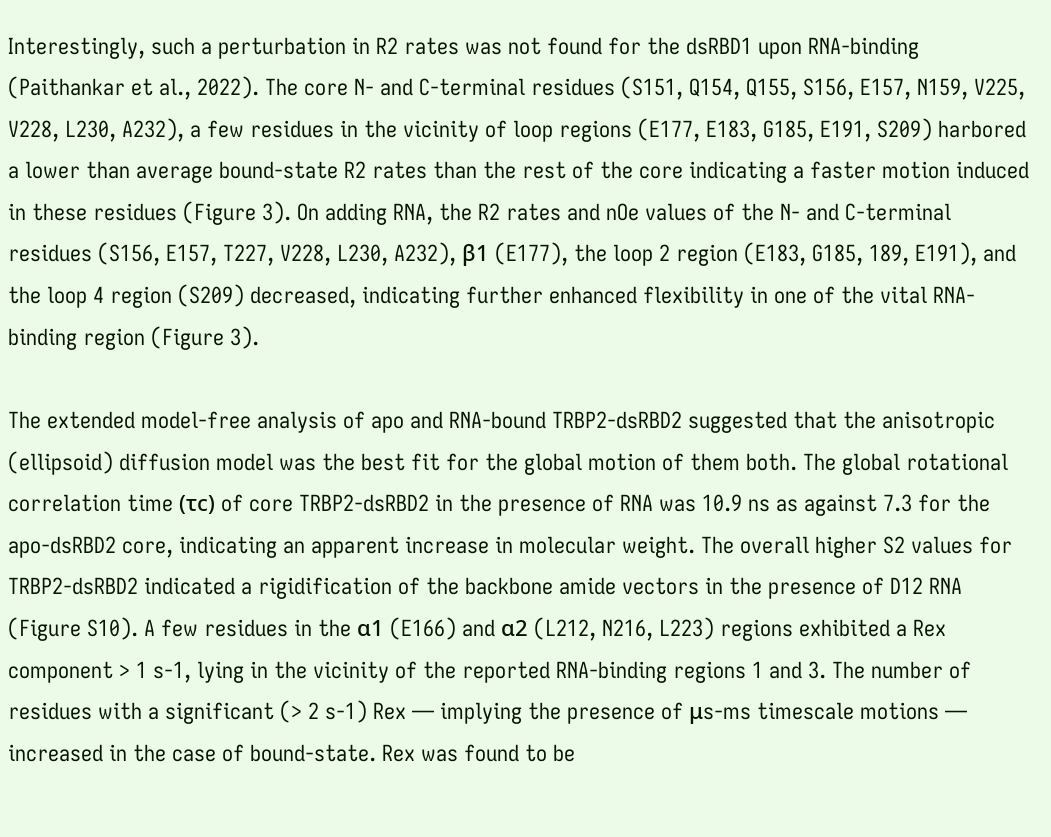Interestingly, such a perturbation in R2 rates was not found for the dsRBD1 upon RNA-binding (Paithankar et al., 2022). The core N- and C-terminal residues (S151, Q154, Q155, S156, E157, N159, V225, V228, L230, A232), a few residues in the vicinity of loop regions (E177, E183, G185, E191, S209) harbored a lower than average bound-state R2 rates than the rest of the core indicating a faster motion induced in these residues (Figure 3). On adding RNA, the R2 rates and nOe values of the N- and C-terminal residues (S156, E157, T227, V228, L230, A232), β1 (E177), the loop 2 region (E183, G185, 189, E191), and the loop 4 region (S209) decreased, indicating further enhanced flexibility in one of the vital RNA-binding region (Figure 3).

The extended model-free analysis of apo and RNA-bound TRBP2-dsRBD2 suggested that the anisotropic (ellipsoid) diffusion model was the best fit for the global motion of them both. The global rotational correlation time (τc) of core TRBP2-dsRBD2 in the presence of RNA was 10.9 ns as against 7.3 for the apo-dsRBD2 core, indicating an apparent increase in molecular weight. The overall higher S2 values for TRBP2-dsRBD2 indicated a rigidification of the backbone amide vectors in the presence of D12 RNA (Figure S10). A few residues in the α1 (E166) and α2 (L212, N216, L223) regions exhibited a Rex component > 1 s-1, lying in the vicinity of the reported RNA-binding regions 1 and 3. The number of residues with a significant (> 2 s-1) Rex — implying the presence of μs-ms timescale motions — increased in the case of bound-state. Rex was found to be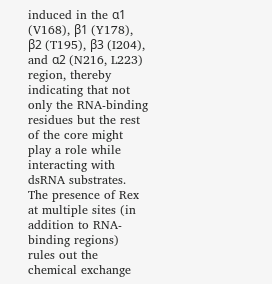induced in the α1 (V168), β1 (Y178), β2 (T195), β3 (I204), and α2 (N216, L223) region, thereby indicating that not only the RNA-binding residues but the rest of the core might play a role while interacting with dsRNA substrates. The presence of Rex at multiple sites (in addition to RNA-binding regions) rules out the chemical exchange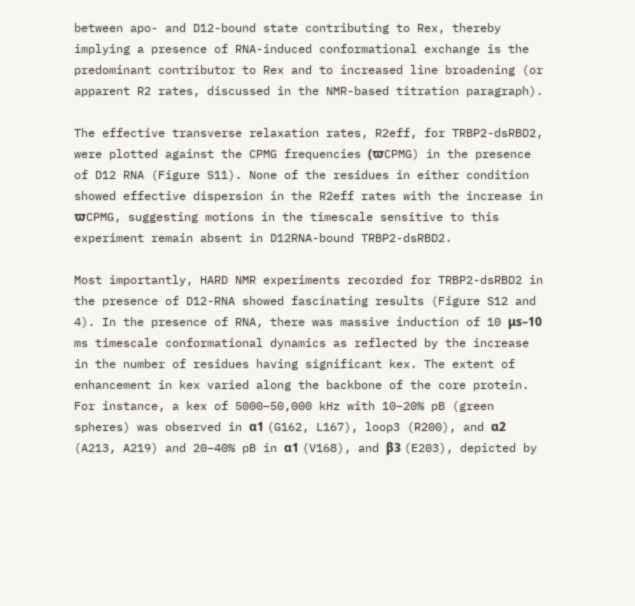between apo- and D12-bound state contributing to Rex, thereby implying a presence of RNA-induced conformational exchange is the predominant contributor to Rex and to increased line broadening (or apparent R2 rates, discussed in the NMR-based titration paragraph).

The effective transverse relaxation rates, R2eff, for TRBP2-dsRBD2, were plotted against the CPMG frequencies (ϖCPMG) in the presence of D12 RNA (Figure S11). None of the residues in either condition showed effective dispersion in the R2eff rates with the increase in ϖCPMG, suggesting motions in the timescale sensitive to this experiment remain absent in D12RNA-bound TRBP2-dsRBD2.

Most importantly, HARD NMR experiments recorded for TRBP2-dsRBD2 in the presence of D12-RNA showed fascinating results (Figure S12 and 4). In the presence of RNA, there was massive induction of 10 μs–10 ms timescale conformational dynamics as reflected by the increase in the number of residues having significant kex. The extent of enhancement in kex varied along the backbone of the core protein. For instance, a kex of 5000–50,000 kHz with 10–20% pB (green spheres) was observed in α1 (G162, L167), loop3 (R200), and α2 (A213, A219) and 20–40% pB in α1 (V168), and β3 (E203), depicted by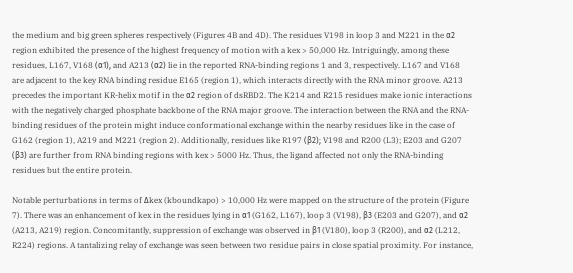the medium and big green spheres respectively (Figures 4B and 4D). The residues V198 in loop 3 and M221 in the α2 region exhibited the presence of the highest frequency of motion with a kex > 50,000 Hz. Intriguingly, among these residues, L167, V168 (α1), and A213 (α2) lie in the reported RNA-binding regions 1 and 3, respectively. L167 and V168 are adjacent to the key RNA binding residue E165 (region 1), which interacts directly with the RNA minor groove. A213 precedes the important KR-helix motif in the α2 region of dsRBD2. The K214 and R215 residues make ionic interactions with the negatively charged phosphate backbone of the RNA major groove. The interaction between the RNA and the RNA-binding residues of the protein might induce conformational exchange within the nearby residues like in the case of G162 (region 1), A219 and M221 (region 2). Additionally, residues like R197 (β2); V198 and R200 (L3); E203 and G207 (β3) are further from RNA binding regions with kex > 5000 Hz. Thus, the ligand affected not only the RNA-binding residues but the entire protein.

Notable perturbations in terms of Δkex (kboundkapo) > 10,000 Hz were mapped on the structure of the protein (Figure 7). There was an enhancement of kex in the residues lying in α1 (G162, L167), loop 3 (V198), β3 (E203 and G207), and α2 (A213, A219) region. Concomitantly, suppression of exchange was observed in β1 (V180), loop 3 (R200), and α2 (L212, R224) regions. A tantalizing relay of exchange was seen between two residue pairs in close spatial proximity. For instance,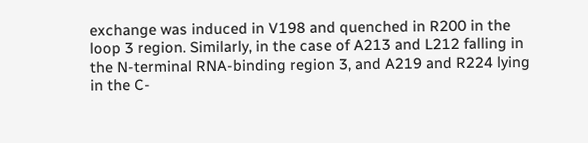exchange was induced in V198 and quenched in R200 in the loop 3 region. Similarly, in the case of A213 and L212 falling in the N-terminal RNA-binding region 3, and A219 and R224 lying in the C-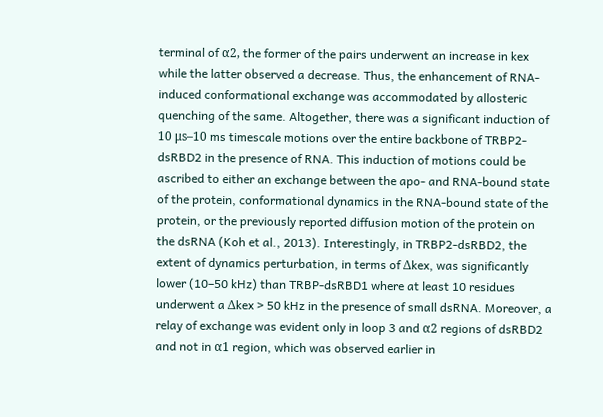terminal of α2, the former of the pairs underwent an increase in kex while the latter observed a decrease. Thus, the enhancement of RNA-induced conformational exchange was accommodated by allosteric quenching of the same. Altogether, there was a significant induction of 10 μs–10 ms timescale motions over the entire backbone of TRBP2-dsRBD2 in the presence of RNA. This induction of motions could be ascribed to either an exchange between the apo- and RNA-bound state of the protein, conformational dynamics in the RNA-bound state of the protein, or the previously reported diffusion motion of the protein on the dsRNA (Koh et al., 2013). Interestingly, in TRBP2-dsRBD2, the extent of dynamics perturbation, in terms of Δkex, was significantly lower (10–50 kHz) than TRBP-dsRBD1 where at least 10 residues underwent a Δkex > 50 kHz in the presence of small dsRNA. Moreover, a relay of exchange was evident only in loop 3 and α2 regions of dsRBD2 and not in α1 region, which was observed earlier in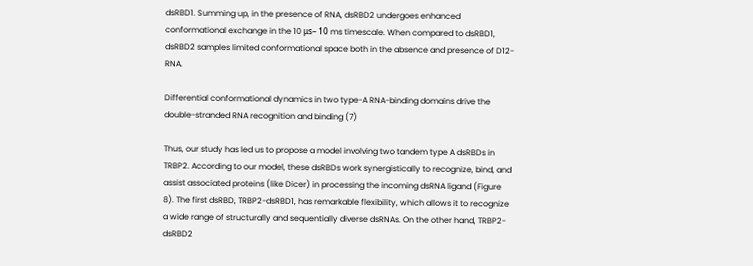dsRBD1. Summing up, in the presence of RNA, dsRBD2 undergoes enhanced conformational exchange in the 10 μs– 10 ms timescale. When compared to dsRBD1, dsRBD2 samples limited conformational space both in the absence and presence of D12-RNA.

Differential conformational dynamics in two type-A RNA-binding domains drive the double-stranded RNA recognition and binding (7)

Thus, our study has led us to propose a model involving two tandem type A dsRBDs in TRBP2. According to our model, these dsRBDs work synergistically to recognize, bind, and assist associated proteins (like Dicer) in processing the incoming dsRNA ligand (Figure 8). The first dsRBD, TRBP2-dsRBD1, has remarkable flexibility, which allows it to recognize a wide range of structurally and sequentially diverse dsRNAs. On the other hand, TRBP2-dsRBD2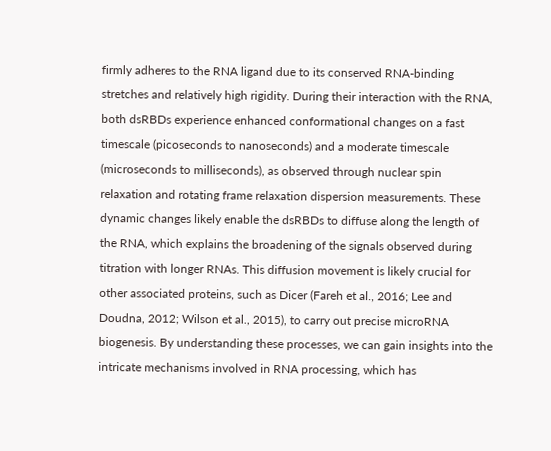firmly adheres to the RNA ligand due to its conserved RNA-binding stretches and relatively high rigidity. During their interaction with the RNA, both dsRBDs experience enhanced conformational changes on a fast timescale (picoseconds to nanoseconds) and a moderate timescale (microseconds to milliseconds), as observed through nuclear spin relaxation and rotating frame relaxation dispersion measurements. These dynamic changes likely enable the dsRBDs to diffuse along the length of the RNA, which explains the broadening of the signals observed during titration with longer RNAs. This diffusion movement is likely crucial for other associated proteins, such as Dicer (Fareh et al., 2016; Lee and Doudna, 2012; Wilson et al., 2015), to carry out precise microRNA biogenesis. By understanding these processes, we can gain insights into the intricate mechanisms involved in RNA processing, which has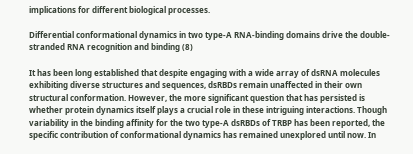implications for different biological processes.

Differential conformational dynamics in two type-A RNA-binding domains drive the double-stranded RNA recognition and binding (8)

It has been long established that despite engaging with a wide array of dsRNA molecules exhibiting diverse structures and sequences, dsRBDs remain unaffected in their own structural conformation. However, the more significant question that has persisted is whether protein dynamics itself plays a crucial role in these intriguing interactions. Though variability in the binding affinity for the two type-A dsRBDs of TRBP has been reported, the specific contribution of conformational dynamics has remained unexplored until now. In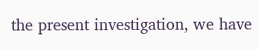the present investigation, we have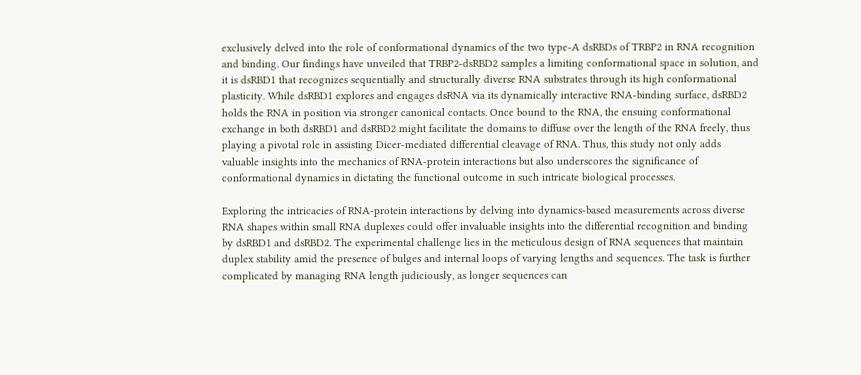exclusively delved into the role of conformational dynamics of the two type-A dsRBDs of TRBP2 in RNA recognition and binding. Our findings have unveiled that TRBP2-dsRBD2 samples a limiting conformational space in solution, and it is dsRBD1 that recognizes sequentially and structurally diverse RNA substrates through its high conformational plasticity. While dsRBD1 explores and engages dsRNA via its dynamically interactive RNA-binding surface, dsRBD2 holds the RNA in position via stronger canonical contacts. Once bound to the RNA, the ensuing conformational exchange in both dsRBD1 and dsRBD2 might facilitate the domains to diffuse over the length of the RNA freely, thus playing a pivotal role in assisting Dicer-mediated differential cleavage of RNA. Thus, this study not only adds valuable insights into the mechanics of RNA-protein interactions but also underscores the significance of conformational dynamics in dictating the functional outcome in such intricate biological processes.

Exploring the intricacies of RNA-protein interactions by delving into dynamics-based measurements across diverse RNA shapes within small RNA duplexes could offer invaluable insights into the differential recognition and binding by dsRBD1 and dsRBD2. The experimental challenge lies in the meticulous design of RNA sequences that maintain duplex stability amid the presence of bulges and internal loops of varying lengths and sequences. The task is further complicated by managing RNA length judiciously, as longer sequences can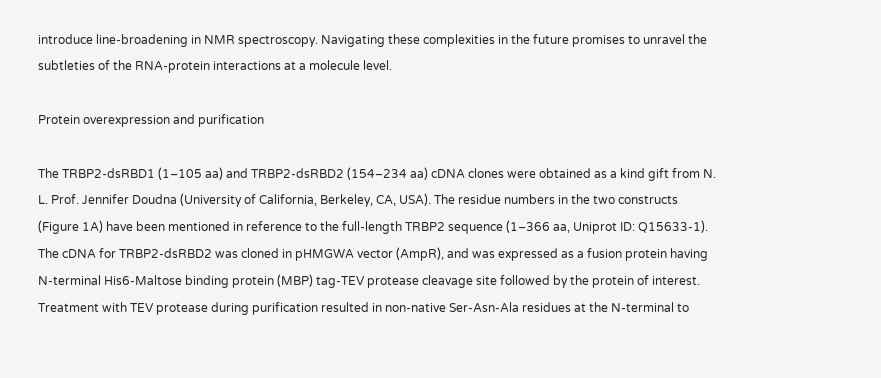introduce line-broadening in NMR spectroscopy. Navigating these complexities in the future promises to unravel the subtleties of the RNA-protein interactions at a molecule level.

Protein overexpression and purification

The TRBP2-dsRBD1 (1–105 aa) and TRBP2-dsRBD2 (154–234 aa) cDNA clones were obtained as a kind gift from N. L. Prof. Jennifer Doudna (University of California, Berkeley, CA, USA). The residue numbers in the two constructs (Figure 1A) have been mentioned in reference to the full-length TRBP2 sequence (1–366 aa, Uniprot ID: Q15633-1). The cDNA for TRBP2-dsRBD2 was cloned in pHMGWA vector (AmpR), and was expressed as a fusion protein having N-terminal His6-Maltose binding protein (MBP) tag-TEV protease cleavage site followed by the protein of interest. Treatment with TEV protease during purification resulted in non-native Ser-Asn-Ala residues at the N-terminal to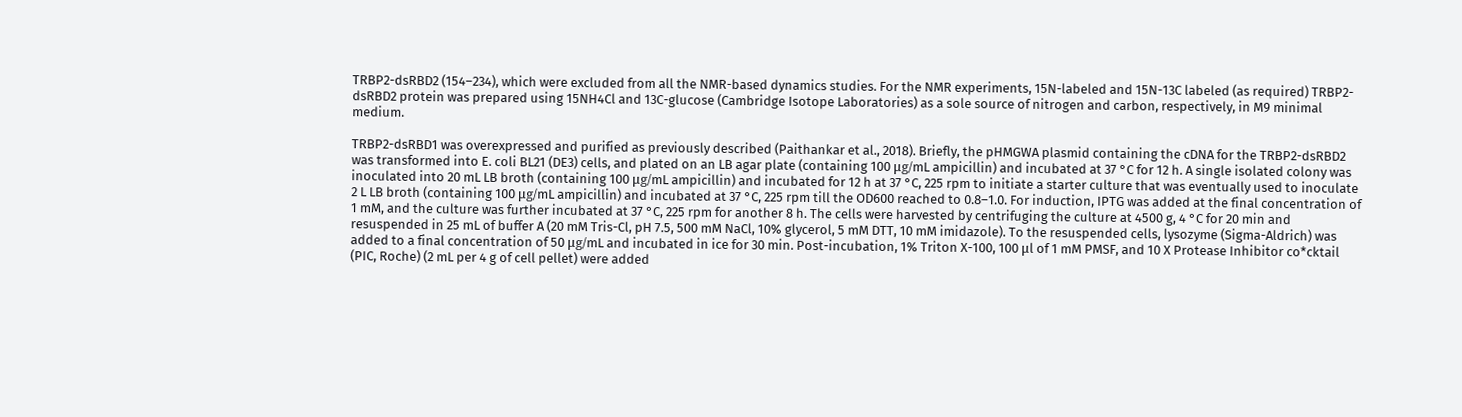TRBP2-dsRBD2 (154–234), which were excluded from all the NMR-based dynamics studies. For the NMR experiments, 15N-labeled and 15N-13C labeled (as required) TRBP2-dsRBD2 protein was prepared using 15NH4Cl and 13C-glucose (Cambridge Isotope Laboratories) as a sole source of nitrogen and carbon, respectively, in M9 minimal medium.

TRBP2-dsRBD1 was overexpressed and purified as previously described (Paithankar et al., 2018). Briefly, the pHMGWA plasmid containing the cDNA for the TRBP2-dsRBD2 was transformed into E. coli BL21 (DE3) cells, and plated on an LB agar plate (containing 100 μg/mL ampicillin) and incubated at 37 °C for 12 h. A single isolated colony was inoculated into 20 mL LB broth (containing 100 μg/mL ampicillin) and incubated for 12 h at 37 °C, 225 rpm to initiate a starter culture that was eventually used to inoculate 2 L LB broth (containing 100 μg/mL ampicillin) and incubated at 37 °C, 225 rpm till the OD600 reached to 0.8–1.0. For induction, IPTG was added at the final concentration of 1 mM, and the culture was further incubated at 37 °C, 225 rpm for another 8 h. The cells were harvested by centrifuging the culture at 4500 g, 4 °C for 20 min and resuspended in 25 mL of buffer A (20 mM Tris-Cl, pH 7.5, 500 mM NaCl, 10% glycerol, 5 mM DTT, 10 mM imidazole). To the resuspended cells, lysozyme (Sigma-Aldrich) was added to a final concentration of 50 μg/mL and incubated in ice for 30 min. Post-incubation, 1% Triton X-100, 100 μl of 1 mM PMSF, and 10 X Protease Inhibitor co*cktail (PIC, Roche) (2 mL per 4 g of cell pellet) were added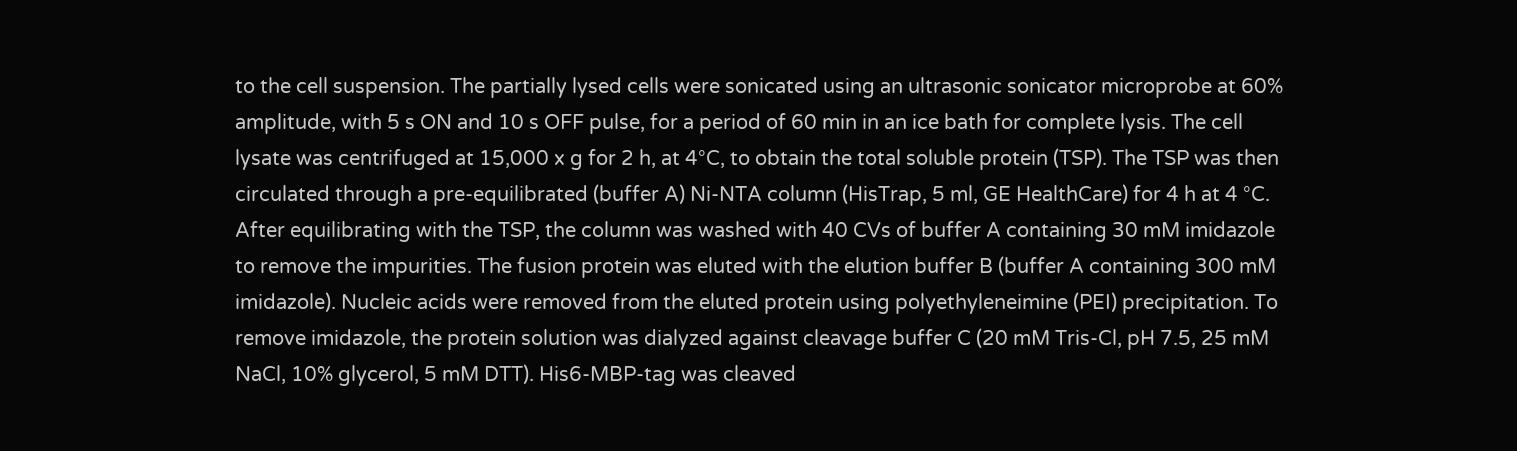to the cell suspension. The partially lysed cells were sonicated using an ultrasonic sonicator microprobe at 60% amplitude, with 5 s ON and 10 s OFF pulse, for a period of 60 min in an ice bath for complete lysis. The cell lysate was centrifuged at 15,000 x g for 2 h, at 4°C, to obtain the total soluble protein (TSP). The TSP was then circulated through a pre-equilibrated (buffer A) Ni-NTA column (HisTrap, 5 ml, GE HealthCare) for 4 h at 4 °C. After equilibrating with the TSP, the column was washed with 40 CVs of buffer A containing 30 mM imidazole to remove the impurities. The fusion protein was eluted with the elution buffer B (buffer A containing 300 mM imidazole). Nucleic acids were removed from the eluted protein using polyethyleneimine (PEI) precipitation. To remove imidazole, the protein solution was dialyzed against cleavage buffer C (20 mM Tris-Cl, pH 7.5, 25 mM NaCl, 10% glycerol, 5 mM DTT). His6-MBP-tag was cleaved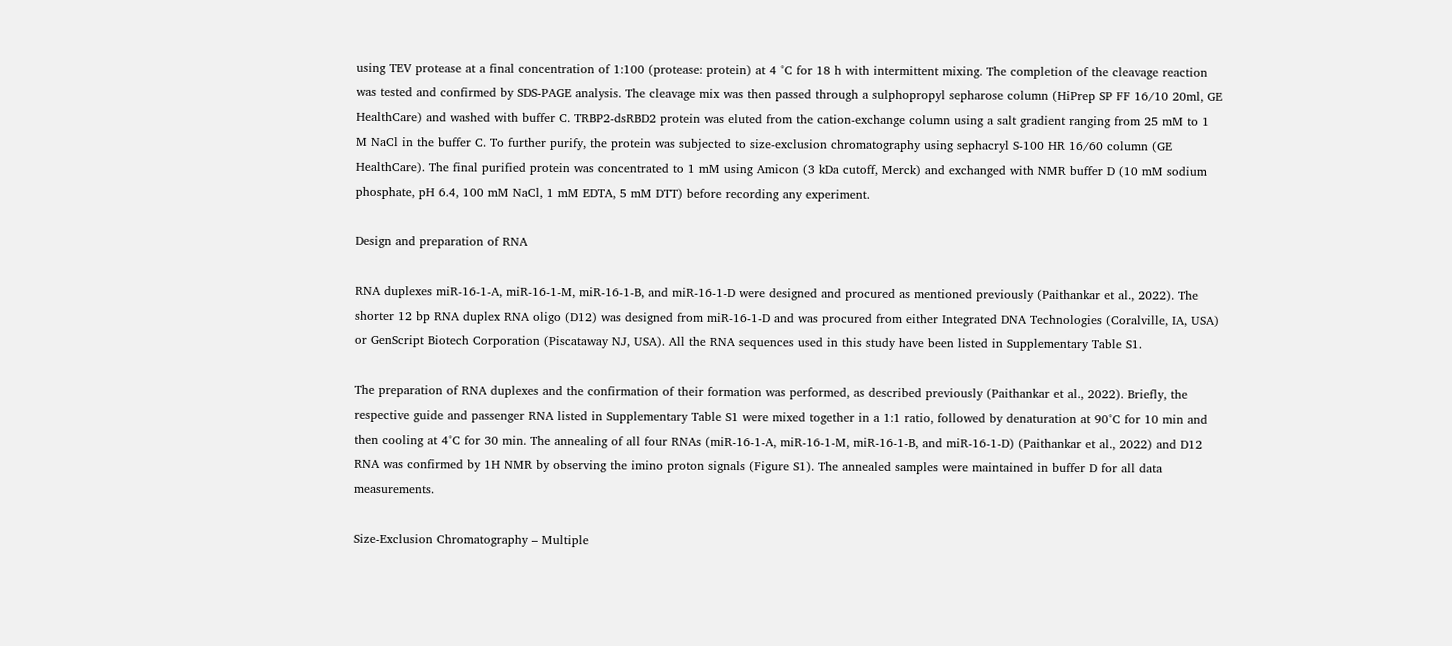using TEV protease at a final concentration of 1:100 (protease: protein) at 4 °C for 18 h with intermittent mixing. The completion of the cleavage reaction was tested and confirmed by SDS-PAGE analysis. The cleavage mix was then passed through a sulphopropyl sepharose column (HiPrep SP FF 16/10 20ml, GE HealthCare) and washed with buffer C. TRBP2-dsRBD2 protein was eluted from the cation-exchange column using a salt gradient ranging from 25 mM to 1 M NaCl in the buffer C. To further purify, the protein was subjected to size-exclusion chromatography using sephacryl S-100 HR 16/60 column (GE HealthCare). The final purified protein was concentrated to 1 mM using Amicon (3 kDa cutoff, Merck) and exchanged with NMR buffer D (10 mM sodium phosphate, pH 6.4, 100 mM NaCl, 1 mM EDTA, 5 mM DTT) before recording any experiment.

Design and preparation of RNA

RNA duplexes miR-16-1-A, miR-16-1-M, miR-16-1-B, and miR-16-1-D were designed and procured as mentioned previously (Paithankar et al., 2022). The shorter 12 bp RNA duplex RNA oligo (D12) was designed from miR-16-1-D and was procured from either Integrated DNA Technologies (Coralville, IA, USA) or GenScript Biotech Corporation (Piscataway NJ, USA). All the RNA sequences used in this study have been listed in Supplementary Table S1.

The preparation of RNA duplexes and the confirmation of their formation was performed, as described previously (Paithankar et al., 2022). Briefly, the respective guide and passenger RNA listed in Supplementary Table S1 were mixed together in a 1:1 ratio, followed by denaturation at 90°C for 10 min and then cooling at 4°C for 30 min. The annealing of all four RNAs (miR-16-1-A, miR-16-1-M, miR-16-1-B, and miR-16-1-D) (Paithankar et al., 2022) and D12 RNA was confirmed by 1H NMR by observing the imino proton signals (Figure S1). The annealed samples were maintained in buffer D for all data measurements.

Size-Exclusion Chromatography – Multiple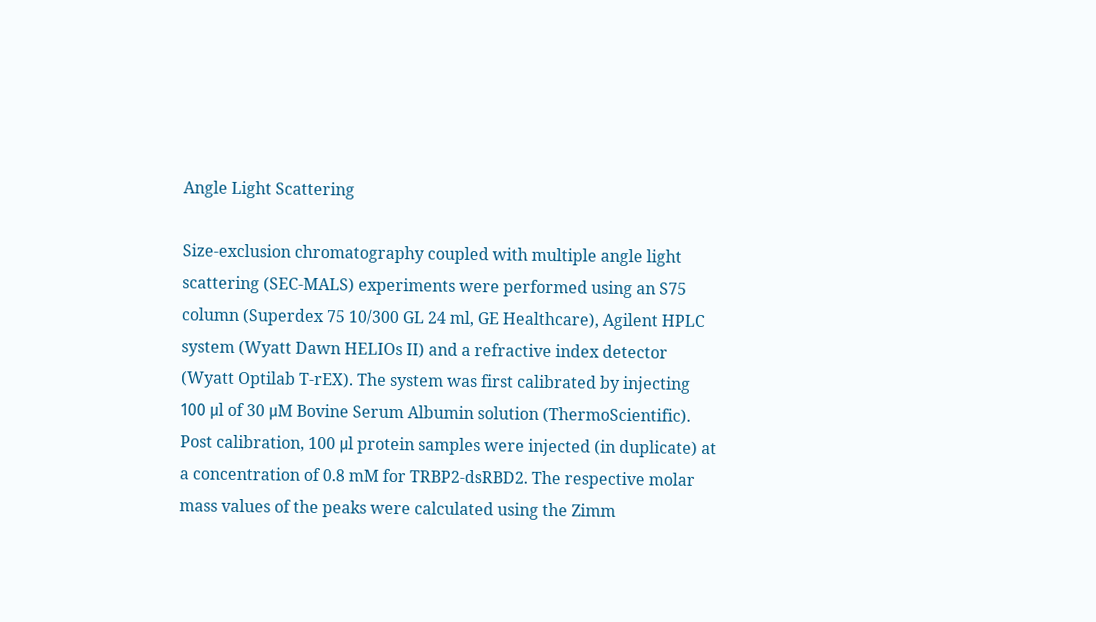Angle Light Scattering

Size-exclusion chromatography coupled with multiple angle light scattering (SEC-MALS) experiments were performed using an S75 column (Superdex 75 10/300 GL 24 ml, GE Healthcare), Agilent HPLC system (Wyatt Dawn HELIOs II) and a refractive index detector (Wyatt Optilab T-rEX). The system was first calibrated by injecting 100 μl of 30 μM Bovine Serum Albumin solution (ThermoScientific). Post calibration, 100 μl protein samples were injected (in duplicate) at a concentration of 0.8 mM for TRBP2-dsRBD2. The respective molar mass values of the peaks were calculated using the Zimm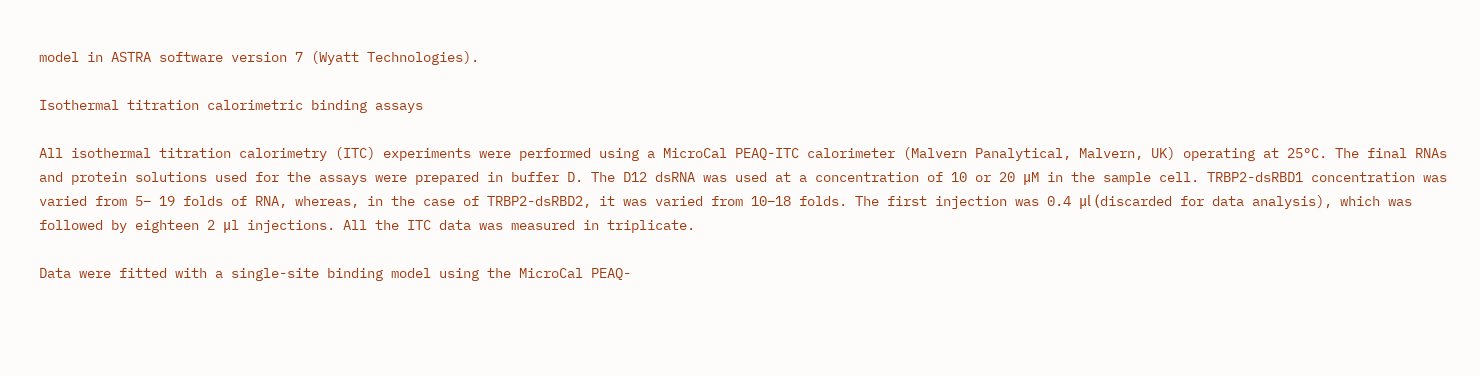model in ASTRA software version 7 (Wyatt Technologies).

Isothermal titration calorimetric binding assays

All isothermal titration calorimetry (ITC) experiments were performed using a MicroCal PEAQ-ITC calorimeter (Malvern Panalytical, Malvern, UK) operating at 25°C. The final RNAs and protein solutions used for the assays were prepared in buffer D. The D12 dsRNA was used at a concentration of 10 or 20 μM in the sample cell. TRBP2-dsRBD1 concentration was varied from 5– 19 folds of RNA, whereas, in the case of TRBP2-dsRBD2, it was varied from 10–18 folds. The first injection was 0.4 μl (discarded for data analysis), which was followed by eighteen 2 μl injections. All the ITC data was measured in triplicate.

Data were fitted with a single-site binding model using the MicroCal PEAQ-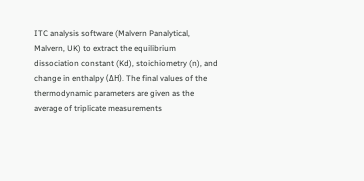ITC analysis software (Malvern Panalytical, Malvern, UK) to extract the equilibrium dissociation constant (Kd), stoichiometry (n), and change in enthalpy (ΔH). The final values of the thermodynamic parameters are given as the average of triplicate measurements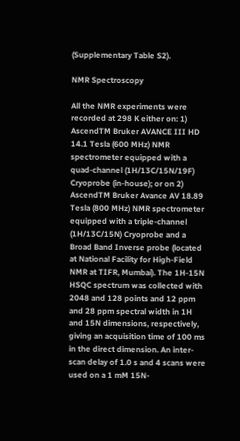(Supplementary Table S2).

NMR Spectroscopy

All the NMR experiments were recorded at 298 K either on: 1) AscendTM Bruker AVANCE III HD 14.1 Tesla (600 MHz) NMR spectrometer equipped with a quad-channel (1H/13C/15N/19F) Cryoprobe (in-house); or on 2) AscendTM Bruker Avance AV 18.89 Tesla (800 MHz) NMR spectrometer equipped with a triple-channel (1H/13C/15N) Cryoprobe and a Broad Band Inverse probe (located at National Facility for High-Field NMR at TIFR, Mumbai). The 1H-15N HSQC spectrum was collected with 2048 and 128 points and 12 ppm and 28 ppm spectral width in 1H and 15N dimensions, respectively, giving an acquisition time of 100 ms in the direct dimension. An inter-scan delay of 1.0 s and 4 scans were used on a 1 mM 15N-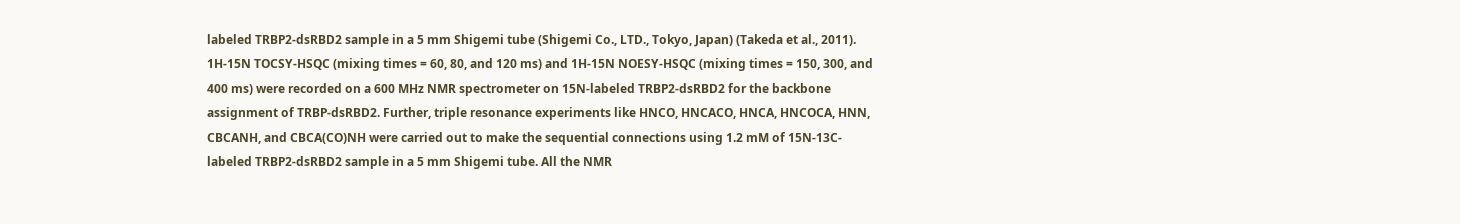labeled TRBP2-dsRBD2 sample in a 5 mm Shigemi tube (Shigemi Co., LTD., Tokyo, Japan) (Takeda et al., 2011). 1H-15N TOCSY-HSQC (mixing times = 60, 80, and 120 ms) and 1H-15N NOESY-HSQC (mixing times = 150, 300, and 400 ms) were recorded on a 600 MHz NMR spectrometer on 15N-labeled TRBP2-dsRBD2 for the backbone assignment of TRBP-dsRBD2. Further, triple resonance experiments like HNCO, HNCACO, HNCA, HNCOCA, HNN, CBCANH, and CBCA(CO)NH were carried out to make the sequential connections using 1.2 mM of 15N-13C-labeled TRBP2-dsRBD2 sample in a 5 mm Shigemi tube. All the NMR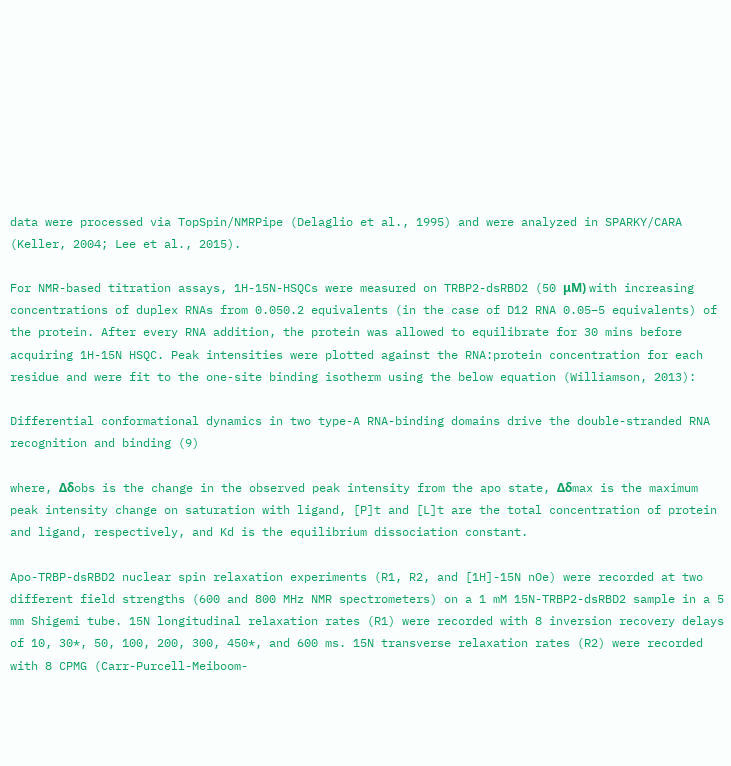data were processed via TopSpin/NMRPipe (Delaglio et al., 1995) and were analyzed in SPARKY/CARA (Keller, 2004; Lee et al., 2015).

For NMR-based titration assays, 1H-15N-HSQCs were measured on TRBP2-dsRBD2 (50 μM) with increasing concentrations of duplex RNAs from 0.050.2 equivalents (in the case of D12 RNA 0.05–5 equivalents) of the protein. After every RNA addition, the protein was allowed to equilibrate for 30 mins before acquiring 1H-15N HSQC. Peak intensities were plotted against the RNA:protein concentration for each residue and were fit to the one-site binding isotherm using the below equation (Williamson, 2013):

Differential conformational dynamics in two type-A RNA-binding domains drive the double-stranded RNA recognition and binding (9)

where, Δδobs is the change in the observed peak intensity from the apo state, Δδmax is the maximum peak intensity change on saturation with ligand, [P]t and [L]t are the total concentration of protein and ligand, respectively, and Kd is the equilibrium dissociation constant.

Apo-TRBP-dsRBD2 nuclear spin relaxation experiments (R1, R2, and [1H]-15N nOe) were recorded at two different field strengths (600 and 800 MHz NMR spectrometers) on a 1 mM 15N-TRBP2-dsRBD2 sample in a 5 mm Shigemi tube. 15N longitudinal relaxation rates (R1) were recorded with 8 inversion recovery delays of 10, 30*, 50, 100, 200, 300, 450*, and 600 ms. 15N transverse relaxation rates (R2) were recorded with 8 CPMG (Carr-Purcell-Meiboom-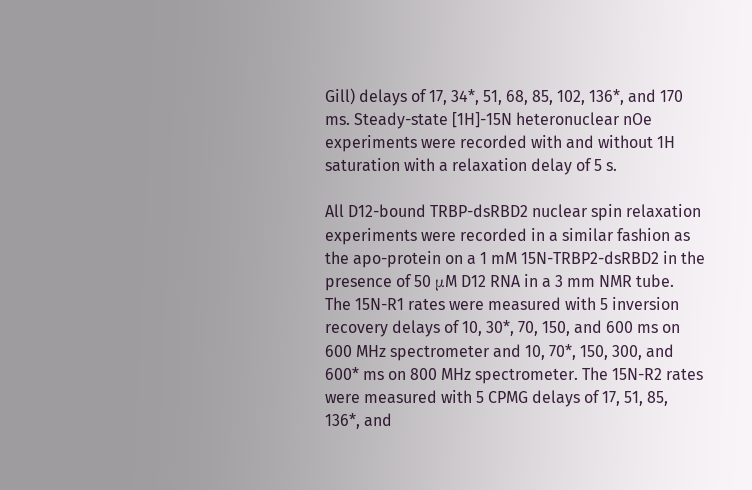Gill) delays of 17, 34*, 51, 68, 85, 102, 136*, and 170 ms. Steady-state [1H]-15N heteronuclear nOe experiments were recorded with and without 1H saturation with a relaxation delay of 5 s.

All D12-bound TRBP-dsRBD2 nuclear spin relaxation experiments were recorded in a similar fashion as the apo-protein on a 1 mM 15N-TRBP2-dsRBD2 in the presence of 50 μM D12 RNA in a 3 mm NMR tube. The 15N-R1 rates were measured with 5 inversion recovery delays of 10, 30*, 70, 150, and 600 ms on 600 MHz spectrometer and 10, 70*, 150, 300, and 600* ms on 800 MHz spectrometer. The 15N-R2 rates were measured with 5 CPMG delays of 17, 51, 85, 136*, and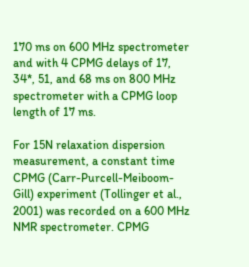170 ms on 600 MHz spectrometer and with 4 CPMG delays of 17, 34*, 51, and 68 ms on 800 MHz spectrometer with a CPMG loop length of 17 ms.

For 15N relaxation dispersion measurement, a constant time CPMG (Carr-Purcell-Meiboom-Gill) experiment (Tollinger et al., 2001) was recorded on a 600 MHz NMR spectrometer. CPMG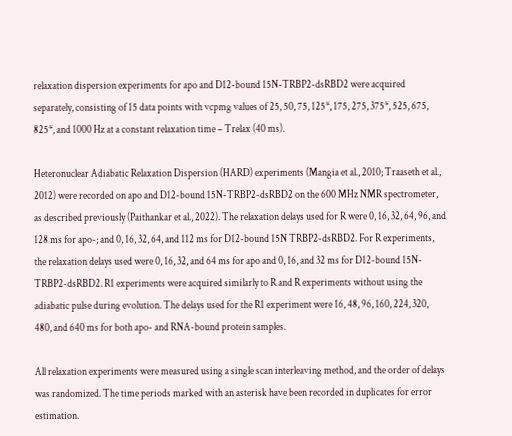relaxation dispersion experiments for apo and D12-bound 15N-TRBP2-dsRBD2 were acquired separately, consisting of 15 data points with vcpmg values of 25, 50, 75, 125*, 175, 275, 375*, 525, 675, 825*, and 1000 Hz at a constant relaxation time – Trelax (40 ms).

Heteronuclear Adiabatic Relaxation Dispersion (HARD) experiments (Mangia et al., 2010; Traaseth et al., 2012) were recorded on apo and D12-bound 15N-TRBP2-dsRBD2 on the 600 MHz NMR spectrometer, as described previously (Paithankar et al., 2022). The relaxation delays used for R were 0, 16, 32, 64, 96, and 128 ms for apo-; and 0, 16, 32, 64, and 112 ms for D12-bound 15N TRBP2-dsRBD2. For R experiments, the relaxation delays used were 0, 16, 32, and 64 ms for apo and 0, 16, and 32 ms for D12-bound 15N-TRBP2-dsRBD2. R1 experiments were acquired similarly to R and R experiments without using the adiabatic pulse during evolution. The delays used for the R1 experiment were 16, 48, 96, 160, 224, 320, 480, and 640 ms for both apo- and RNA-bound protein samples.

All relaxation experiments were measured using a single scan interleaving method, and the order of delays was randomized. The time periods marked with an asterisk have been recorded in duplicates for error estimation.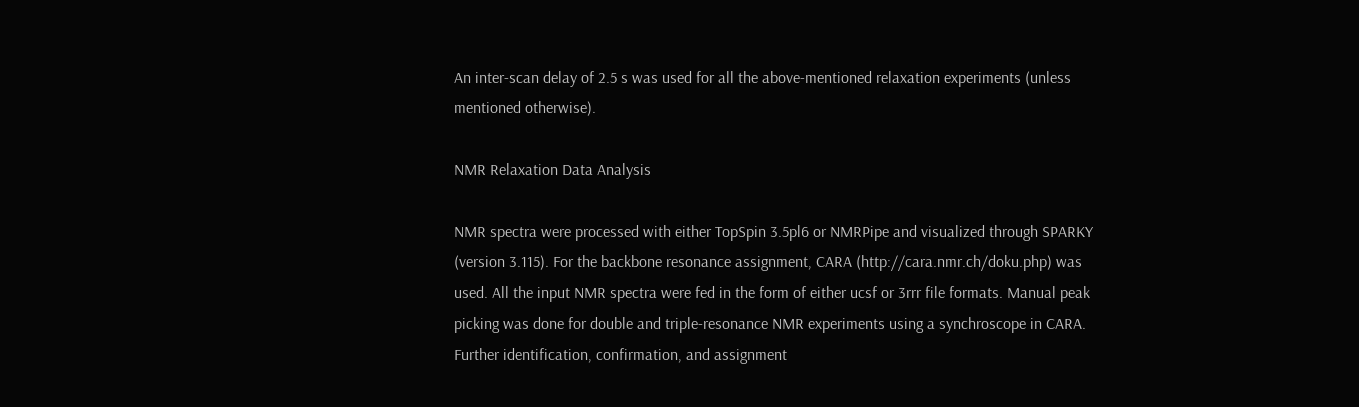An inter-scan delay of 2.5 s was used for all the above-mentioned relaxation experiments (unless mentioned otherwise).

NMR Relaxation Data Analysis

NMR spectra were processed with either TopSpin 3.5pl6 or NMRPipe and visualized through SPARKY (version 3.115). For the backbone resonance assignment, CARA (http://cara.nmr.ch/doku.php) was used. All the input NMR spectra were fed in the form of either ucsf or 3rrr file formats. Manual peak picking was done for double and triple-resonance NMR experiments using a synchroscope in CARA. Further identification, confirmation, and assignment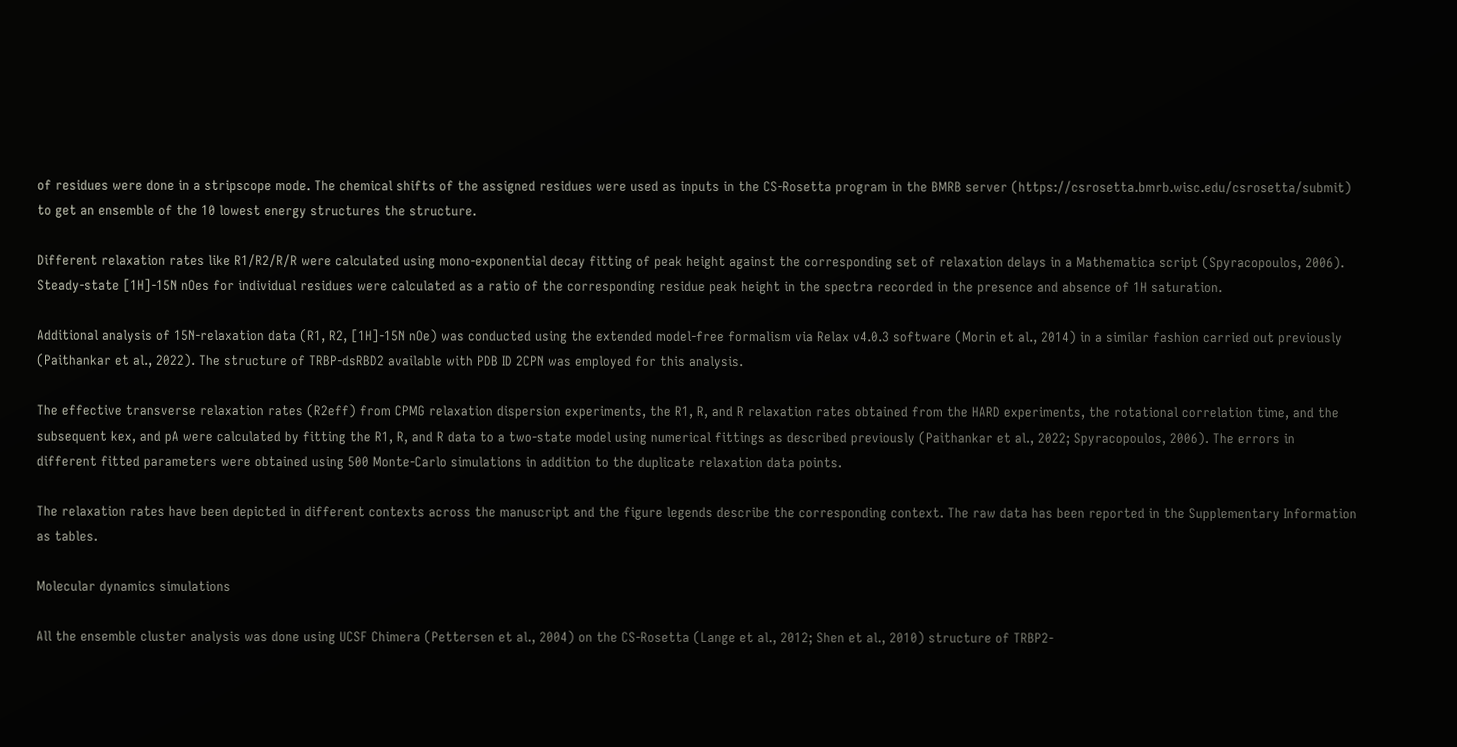of residues were done in a stripscope mode. The chemical shifts of the assigned residues were used as inputs in the CS-Rosetta program in the BMRB server (https://csrosetta.bmrb.wisc.edu/csrosetta/submit) to get an ensemble of the 10 lowest energy structures the structure.

Different relaxation rates like R1/R2/R/R were calculated using mono-exponential decay fitting of peak height against the corresponding set of relaxation delays in a Mathematica script (Spyracopoulos, 2006). Steady-state [1H]-15N nOes for individual residues were calculated as a ratio of the corresponding residue peak height in the spectra recorded in the presence and absence of 1H saturation.

Additional analysis of 15N-relaxation data (R1, R2, [1H]-15N nOe) was conducted using the extended model-free formalism via Relax v4.0.3 software (Morin et al., 2014) in a similar fashion carried out previously (Paithankar et al., 2022). The structure of TRBP-dsRBD2 available with PDB ID 2CPN was employed for this analysis.

The effective transverse relaxation rates (R2eff) from CPMG relaxation dispersion experiments, the R1, R, and R relaxation rates obtained from the HARD experiments, the rotational correlation time, and the subsequent kex, and pA were calculated by fitting the R1, R, and R data to a two-state model using numerical fittings as described previously (Paithankar et al., 2022; Spyracopoulos, 2006). The errors in different fitted parameters were obtained using 500 Monte-Carlo simulations in addition to the duplicate relaxation data points.

The relaxation rates have been depicted in different contexts across the manuscript and the figure legends describe the corresponding context. The raw data has been reported in the Supplementary Information as tables.

Molecular dynamics simulations

All the ensemble cluster analysis was done using UCSF Chimera (Pettersen et al., 2004) on the CS-Rosetta (Lange et al., 2012; Shen et al., 2010) structure of TRBP2-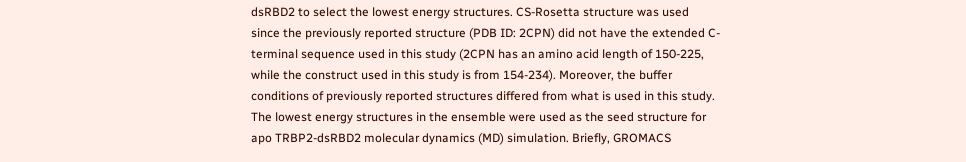dsRBD2 to select the lowest energy structures. CS-Rosetta structure was used since the previously reported structure (PDB ID: 2CPN) did not have the extended C-terminal sequence used in this study (2CPN has an amino acid length of 150-225, while the construct used in this study is from 154-234). Moreover, the buffer conditions of previously reported structures differed from what is used in this study. The lowest energy structures in the ensemble were used as the seed structure for apo TRBP2-dsRBD2 molecular dynamics (MD) simulation. Briefly, GROMACS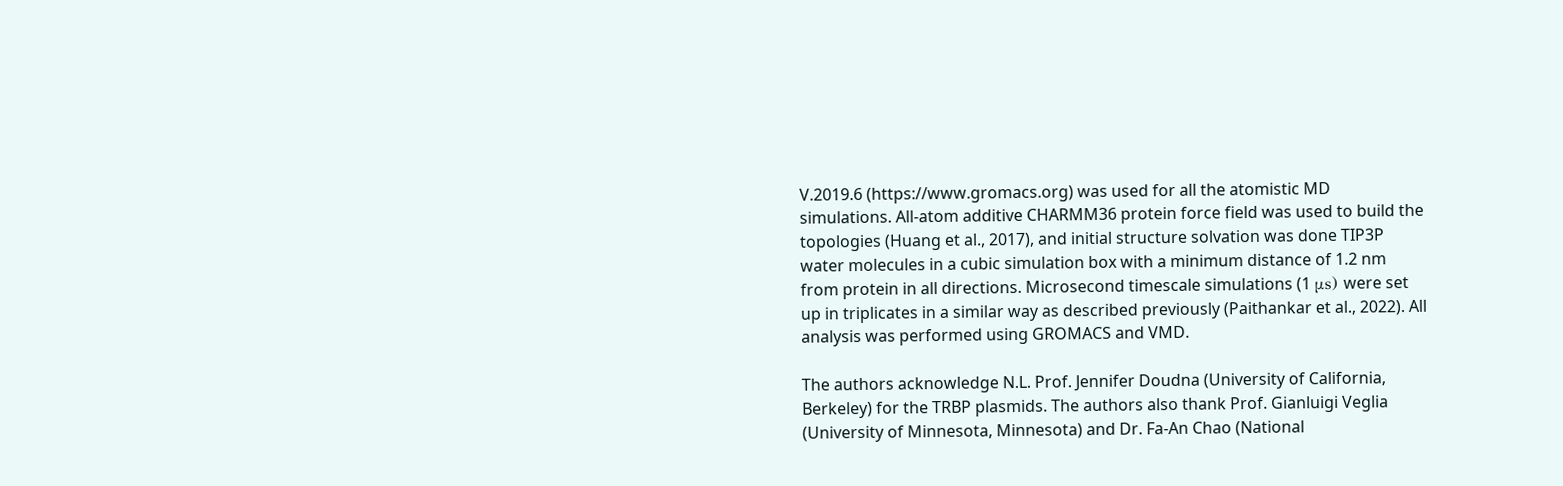V.2019.6 (https://www.gromacs.org) was used for all the atomistic MD simulations. All-atom additive CHARMM36 protein force field was used to build the topologies (Huang et al., 2017), and initial structure solvation was done TIP3P water molecules in a cubic simulation box with a minimum distance of 1.2 nm from protein in all directions. Microsecond timescale simulations (1 μs) were set up in triplicates in a similar way as described previously (Paithankar et al., 2022). All analysis was performed using GROMACS and VMD.

The authors acknowledge N.L. Prof. Jennifer Doudna (University of California, Berkeley) for the TRBP plasmids. The authors also thank Prof. Gianluigi Veglia (University of Minnesota, Minnesota) and Dr. Fa-An Chao (National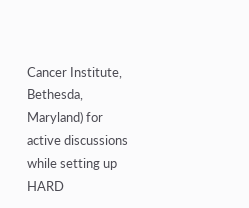Cancer Institute, Bethesda, Maryland) for active discussions while setting up HARD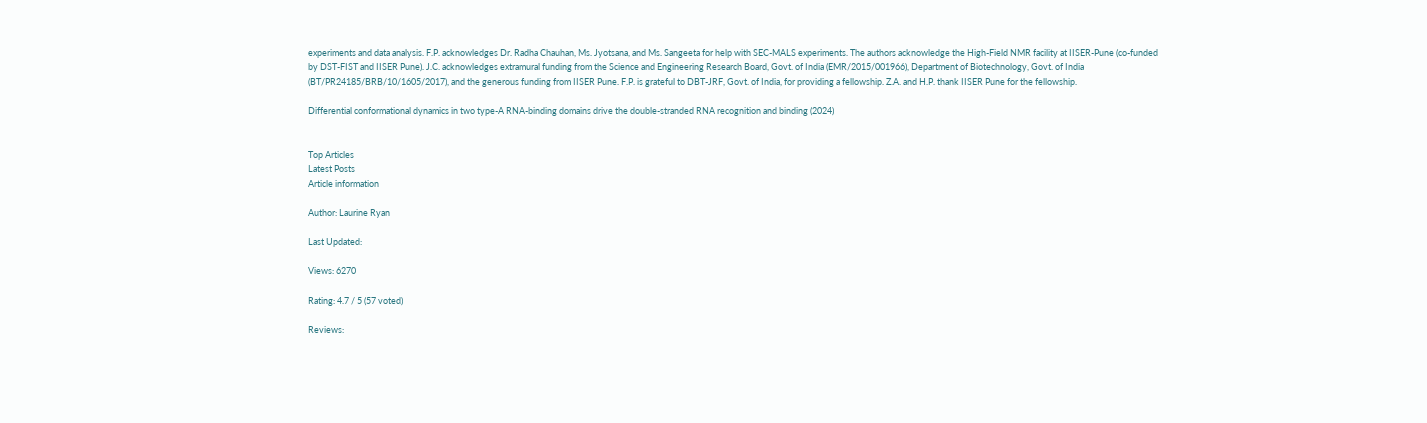experiments and data analysis. F.P. acknowledges Dr. Radha Chauhan, Ms. Jyotsana, and Ms. Sangeeta for help with SEC-MALS experiments. The authors acknowledge the High-Field NMR facility at IISER-Pune (co-funded by DST-FIST and IISER Pune). J.C. acknowledges extramural funding from the Science and Engineering Research Board, Govt. of India (EMR/2015/001966), Department of Biotechnology, Govt. of India (BT/PR24185/BRB/10/1605/2017), and the generous funding from IISER Pune. F.P. is grateful to DBT-JRF, Govt. of India, for providing a fellowship. Z.A. and H.P. thank IISER Pune for the fellowship.

Differential conformational dynamics in two type-A RNA-binding domains drive the double-stranded RNA recognition and binding (2024)


Top Articles
Latest Posts
Article information

Author: Laurine Ryan

Last Updated:

Views: 6270

Rating: 4.7 / 5 (57 voted)

Reviews: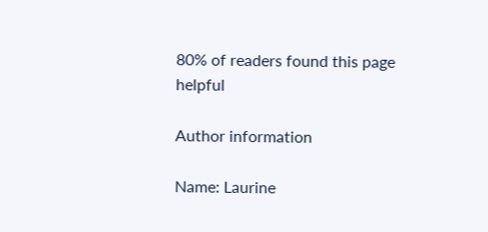80% of readers found this page helpful

Author information

Name: Laurine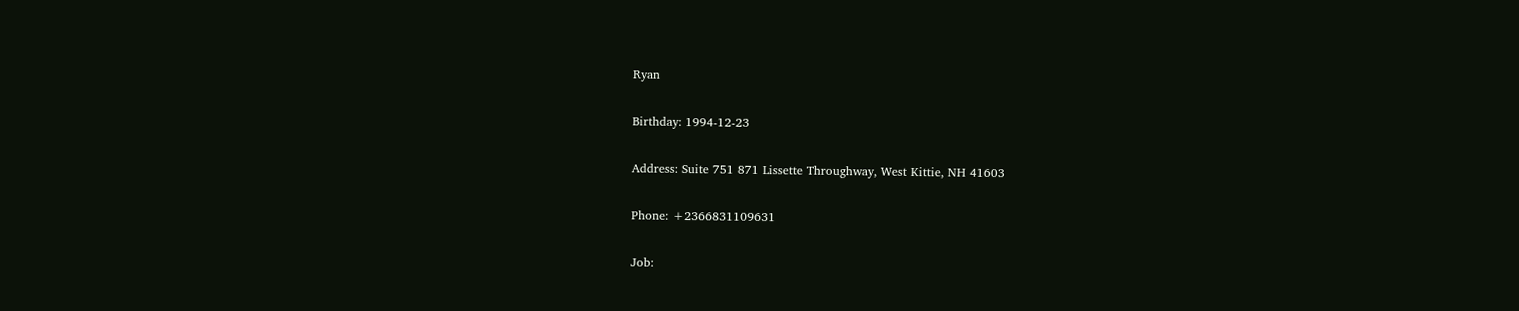Ryan

Birthday: 1994-12-23

Address: Suite 751 871 Lissette Throughway, West Kittie, NH 41603

Phone: +2366831109631

Job: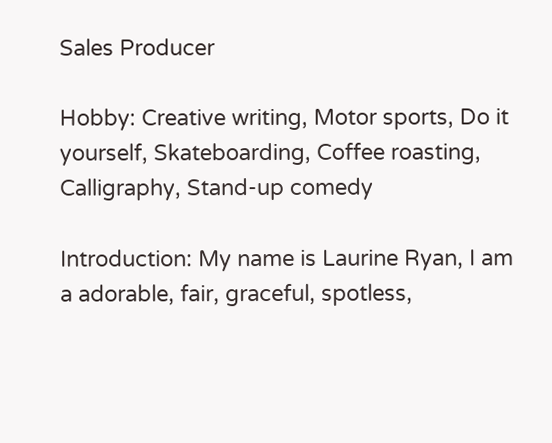Sales Producer

Hobby: Creative writing, Motor sports, Do it yourself, Skateboarding, Coffee roasting, Calligraphy, Stand-up comedy

Introduction: My name is Laurine Ryan, I am a adorable, fair, graceful, spotless,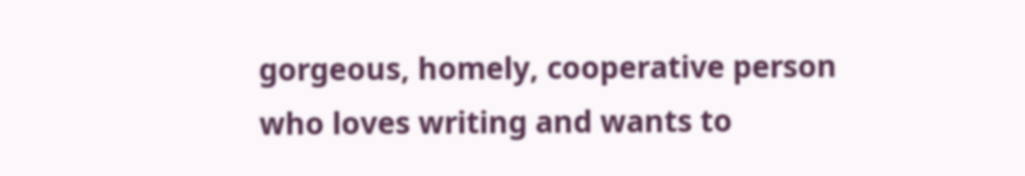gorgeous, homely, cooperative person who loves writing and wants to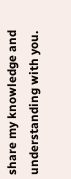share my knowledge and understanding with you.